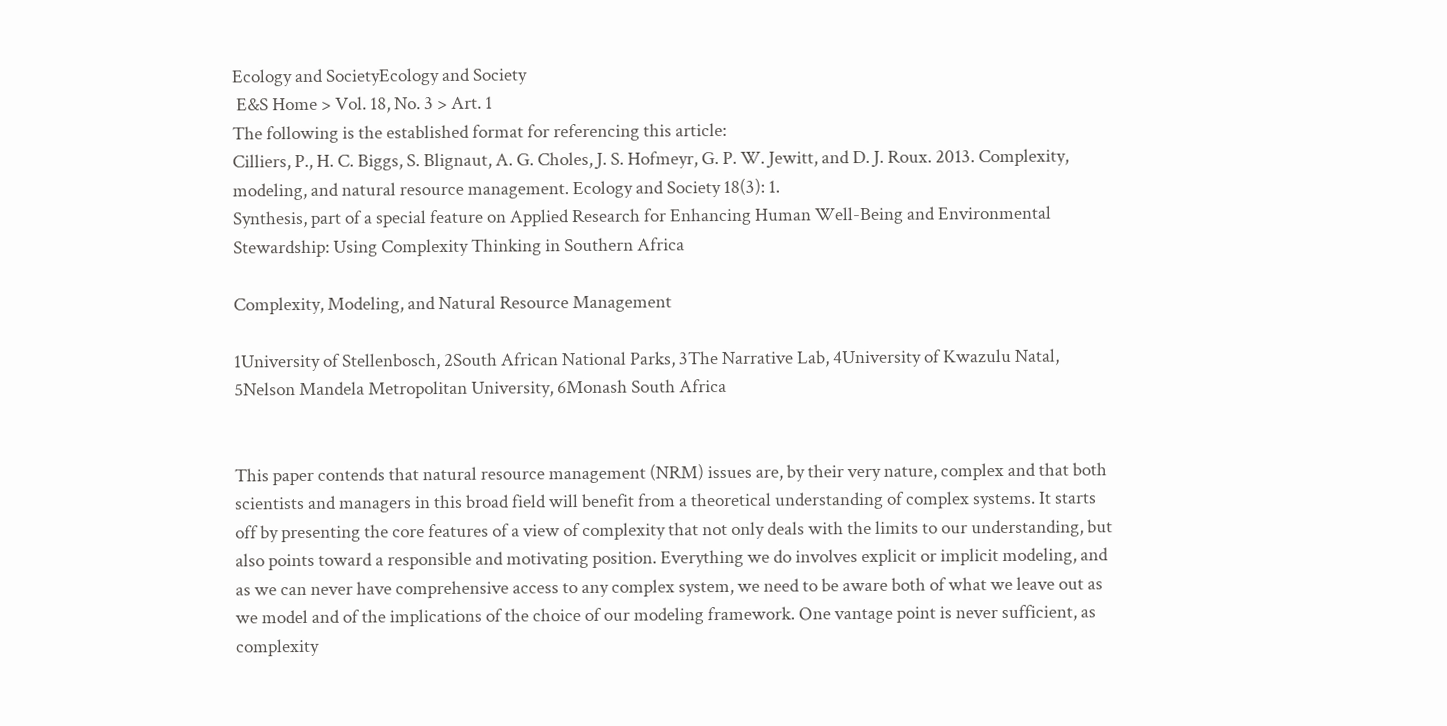Ecology and SocietyEcology and Society
 E&S Home > Vol. 18, No. 3 > Art. 1
The following is the established format for referencing this article:
Cilliers, P., H. C. Biggs, S. Blignaut, A. G. Choles, J. S. Hofmeyr, G. P. W. Jewitt, and D. J. Roux. 2013. Complexity, modeling, and natural resource management. Ecology and Society 18(3): 1.
Synthesis, part of a special feature on Applied Research for Enhancing Human Well-Being and Environmental Stewardship: Using Complexity Thinking in Southern Africa

Complexity, Modeling, and Natural Resource Management

1University of Stellenbosch, 2South African National Parks, 3The Narrative Lab, 4University of Kwazulu Natal, 5Nelson Mandela Metropolitan University, 6Monash South Africa


This paper contends that natural resource management (NRM) issues are, by their very nature, complex and that both scientists and managers in this broad field will benefit from a theoretical understanding of complex systems. It starts off by presenting the core features of a view of complexity that not only deals with the limits to our understanding, but also points toward a responsible and motivating position. Everything we do involves explicit or implicit modeling, and as we can never have comprehensive access to any complex system, we need to be aware both of what we leave out as we model and of the implications of the choice of our modeling framework. One vantage point is never sufficient, as complexity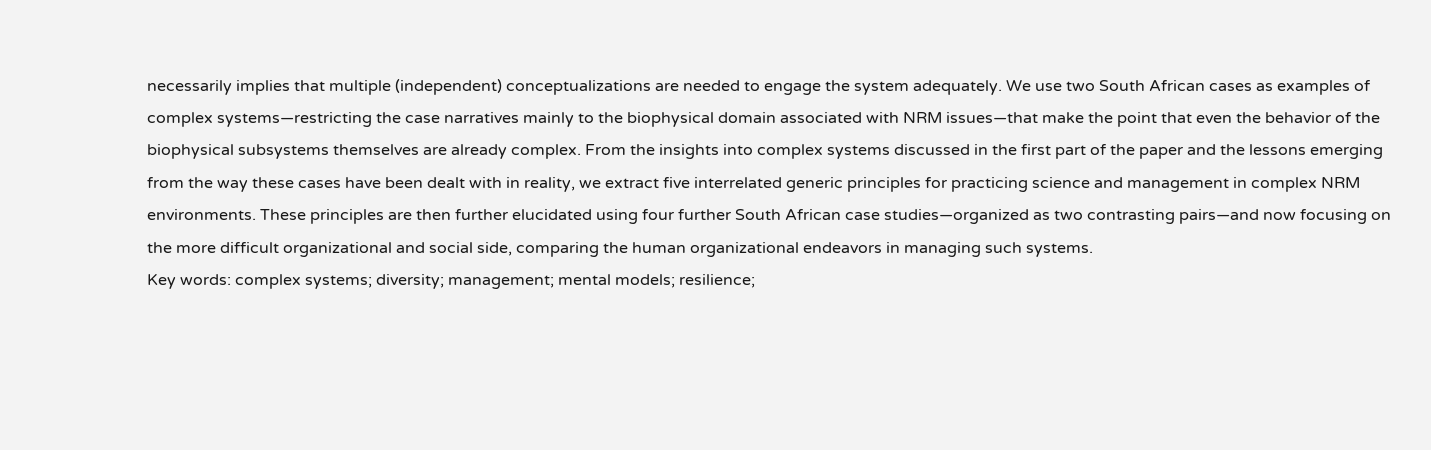necessarily implies that multiple (independent) conceptualizations are needed to engage the system adequately. We use two South African cases as examples of complex systems—restricting the case narratives mainly to the biophysical domain associated with NRM issues—that make the point that even the behavior of the biophysical subsystems themselves are already complex. From the insights into complex systems discussed in the first part of the paper and the lessons emerging from the way these cases have been dealt with in reality, we extract five interrelated generic principles for practicing science and management in complex NRM environments. These principles are then further elucidated using four further South African case studies—organized as two contrasting pairs—and now focusing on the more difficult organizational and social side, comparing the human organizational endeavors in managing such systems.
Key words: complex systems; diversity; management; mental models; resilience;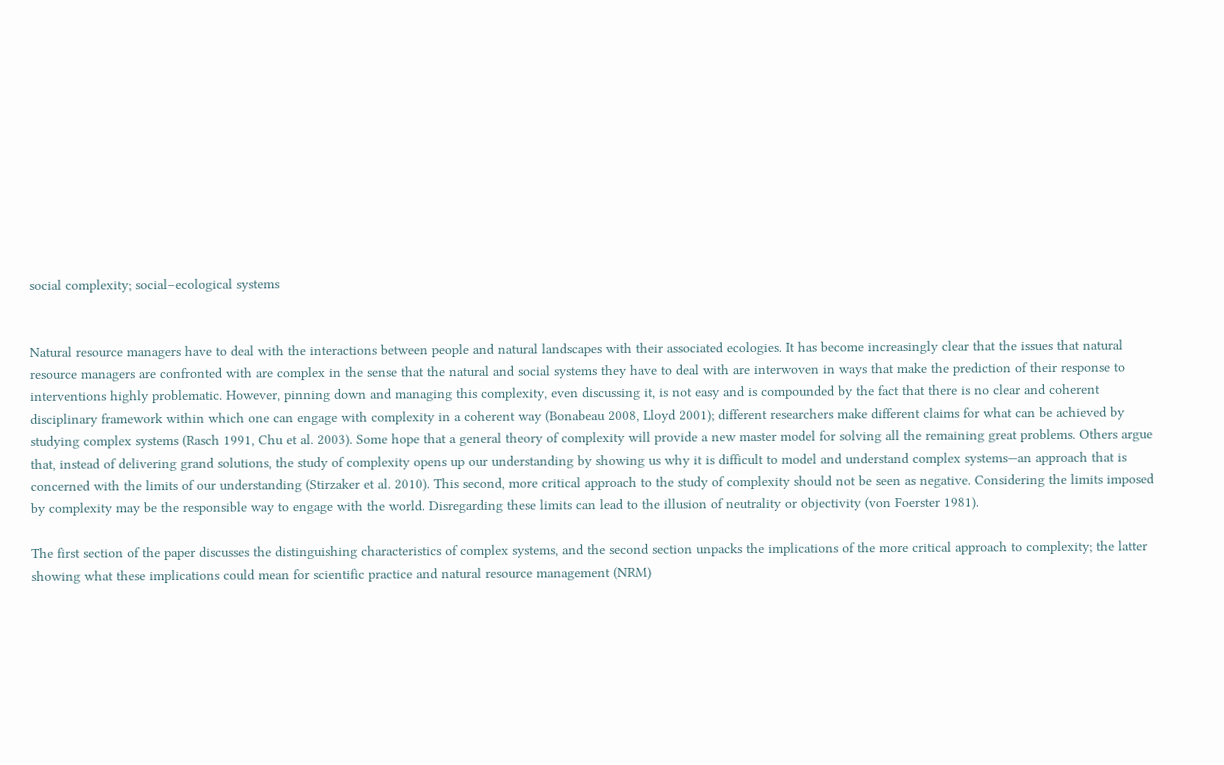social complexity; social–ecological systems


Natural resource managers have to deal with the interactions between people and natural landscapes with their associated ecologies. It has become increasingly clear that the issues that natural resource managers are confronted with are complex in the sense that the natural and social systems they have to deal with are interwoven in ways that make the prediction of their response to interventions highly problematic. However, pinning down and managing this complexity, even discussing it, is not easy and is compounded by the fact that there is no clear and coherent disciplinary framework within which one can engage with complexity in a coherent way (Bonabeau 2008, Lloyd 2001); different researchers make different claims for what can be achieved by studying complex systems (Rasch 1991, Chu et al. 2003). Some hope that a general theory of complexity will provide a new master model for solving all the remaining great problems. Others argue that, instead of delivering grand solutions, the study of complexity opens up our understanding by showing us why it is difficult to model and understand complex systems—an approach that is concerned with the limits of our understanding (Stirzaker et al. 2010). This second, more critical approach to the study of complexity should not be seen as negative. Considering the limits imposed by complexity may be the responsible way to engage with the world. Disregarding these limits can lead to the illusion of neutrality or objectivity (von Foerster 1981).

The first section of the paper discusses the distinguishing characteristics of complex systems, and the second section unpacks the implications of the more critical approach to complexity; the latter showing what these implications could mean for scientific practice and natural resource management (NRM)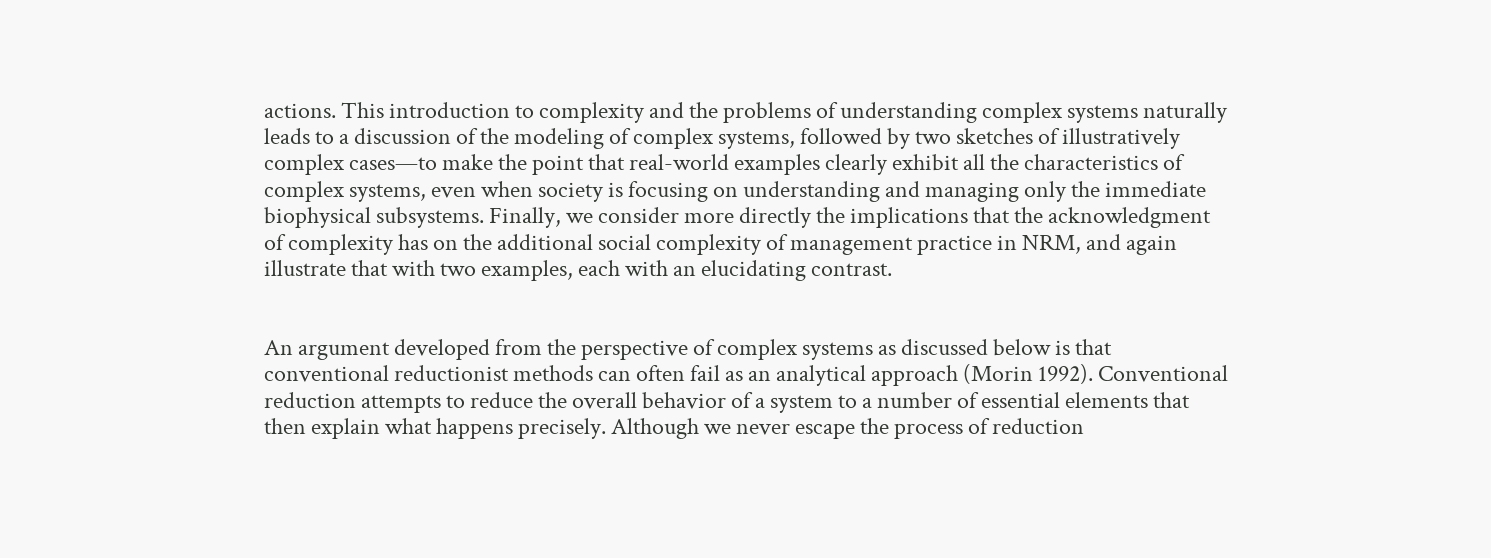actions. This introduction to complexity and the problems of understanding complex systems naturally leads to a discussion of the modeling of complex systems, followed by two sketches of illustratively complex cases—to make the point that real-world examples clearly exhibit all the characteristics of complex systems, even when society is focusing on understanding and managing only the immediate biophysical subsystems. Finally, we consider more directly the implications that the acknowledgment of complexity has on the additional social complexity of management practice in NRM, and again illustrate that with two examples, each with an elucidating contrast.


An argument developed from the perspective of complex systems as discussed below is that conventional reductionist methods can often fail as an analytical approach (Morin 1992). Conventional reduction attempts to reduce the overall behavior of a system to a number of essential elements that then explain what happens precisely. Although we never escape the process of reduction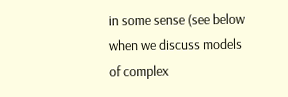in some sense (see below when we discuss models of complex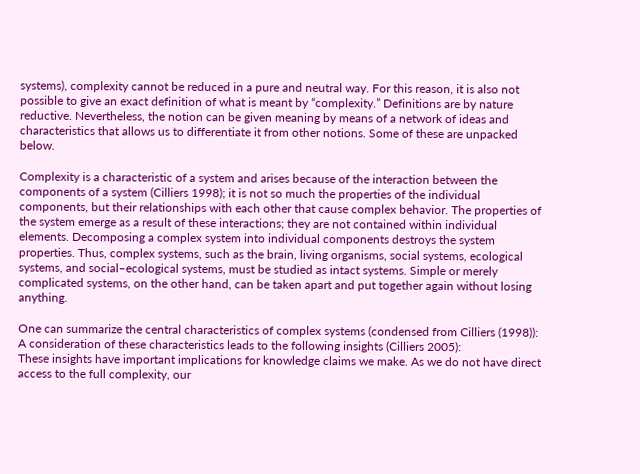systems), complexity cannot be reduced in a pure and neutral way. For this reason, it is also not possible to give an exact definition of what is meant by “complexity.” Definitions are by nature reductive. Nevertheless, the notion can be given meaning by means of a network of ideas and characteristics that allows us to differentiate it from other notions. Some of these are unpacked below.

Complexity is a characteristic of a system and arises because of the interaction between the components of a system (Cilliers 1998); it is not so much the properties of the individual components, but their relationships with each other that cause complex behavior. The properties of the system emerge as a result of these interactions; they are not contained within individual elements. Decomposing a complex system into individual components destroys the system properties. Thus, complex systems, such as the brain, living organisms, social systems, ecological systems, and social–ecological systems, must be studied as intact systems. Simple or merely complicated systems, on the other hand, can be taken apart and put together again without losing anything.

One can summarize the central characteristics of complex systems (condensed from Cilliers (1998)):
A consideration of these characteristics leads to the following insights (Cilliers 2005):
These insights have important implications for knowledge claims we make. As we do not have direct access to the full complexity, our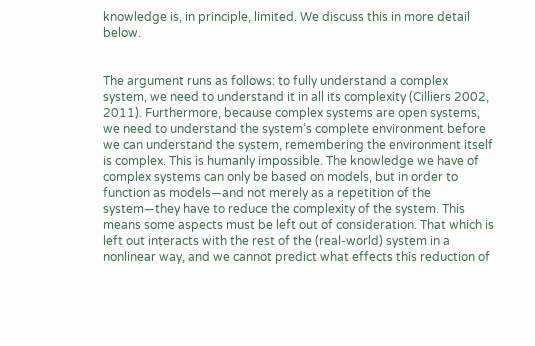knowledge is, in principle, limited. We discuss this in more detail below.


The argument runs as follows: to fully understand a complex system, we need to understand it in all its complexity (Cilliers 2002, 2011). Furthermore, because complex systems are open systems, we need to understand the system’s complete environment before we can understand the system, remembering the environment itself is complex. This is humanly impossible. The knowledge we have of complex systems can only be based on models, but in order to function as models—and not merely as a repetition of the system—they have to reduce the complexity of the system. This means some aspects must be left out of consideration. That which is left out interacts with the rest of the (real-world) system in a nonlinear way, and we cannot predict what effects this reduction of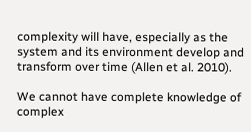complexity will have, especially as the system and its environment develop and transform over time (Allen et al. 2010).

We cannot have complete knowledge of complex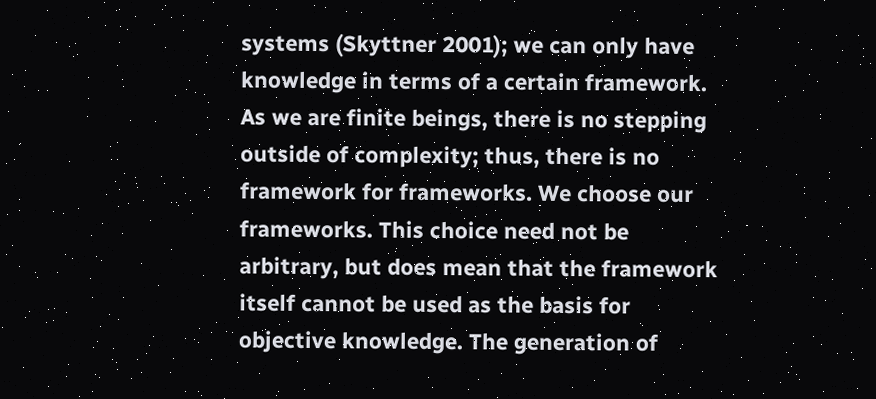systems (Skyttner 2001); we can only have knowledge in terms of a certain framework. As we are finite beings, there is no stepping outside of complexity; thus, there is no framework for frameworks. We choose our frameworks. This choice need not be arbitrary, but does mean that the framework itself cannot be used as the basis for objective knowledge. The generation of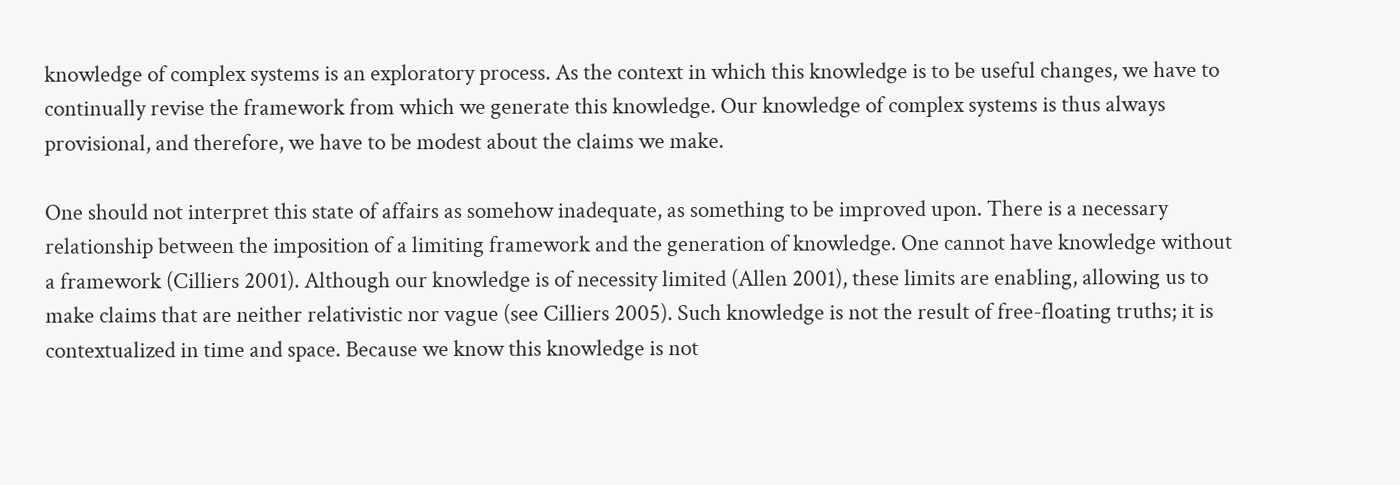knowledge of complex systems is an exploratory process. As the context in which this knowledge is to be useful changes, we have to continually revise the framework from which we generate this knowledge. Our knowledge of complex systems is thus always provisional, and therefore, we have to be modest about the claims we make.

One should not interpret this state of affairs as somehow inadequate, as something to be improved upon. There is a necessary relationship between the imposition of a limiting framework and the generation of knowledge. One cannot have knowledge without a framework (Cilliers 2001). Although our knowledge is of necessity limited (Allen 2001), these limits are enabling, allowing us to make claims that are neither relativistic nor vague (see Cilliers 2005). Such knowledge is not the result of free-floating truths; it is contextualized in time and space. Because we know this knowledge is not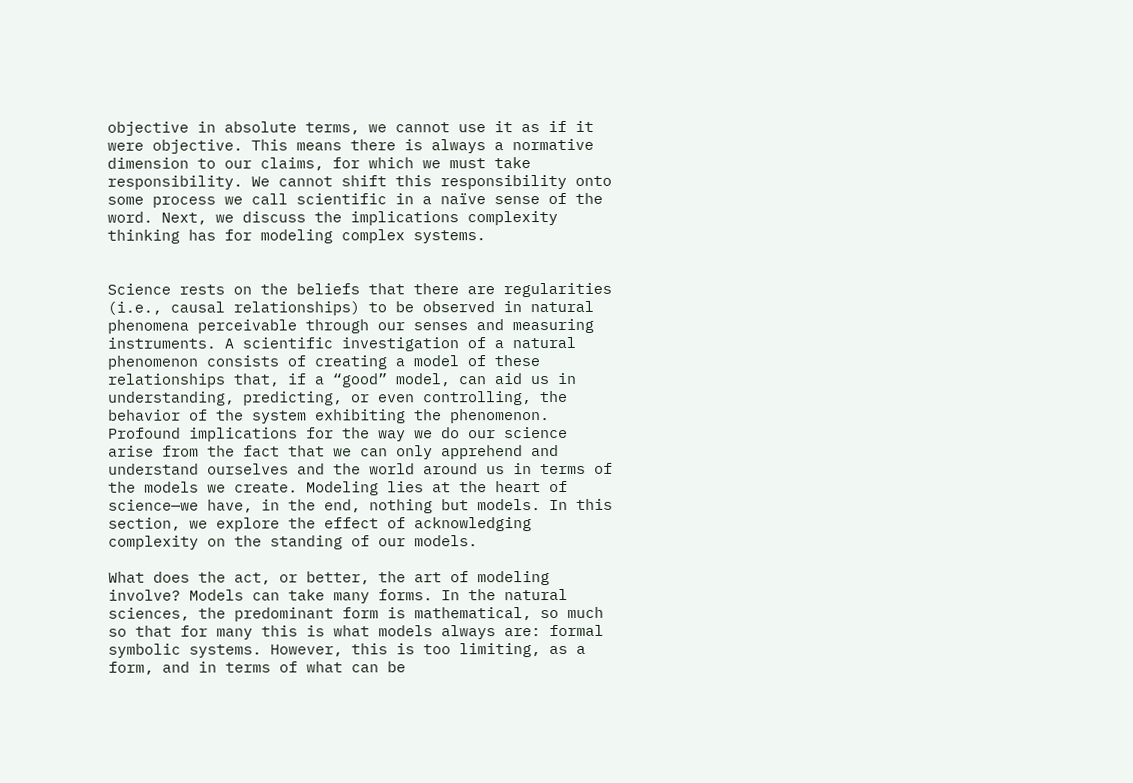objective in absolute terms, we cannot use it as if it were objective. This means there is always a normative dimension to our claims, for which we must take responsibility. We cannot shift this responsibility onto some process we call scientific in a naïve sense of the word. Next, we discuss the implications complexity thinking has for modeling complex systems.


Science rests on the beliefs that there are regularities (i.e., causal relationships) to be observed in natural phenomena perceivable through our senses and measuring instruments. A scientific investigation of a natural phenomenon consists of creating a model of these relationships that, if a “good” model, can aid us in understanding, predicting, or even controlling, the behavior of the system exhibiting the phenomenon. Profound implications for the way we do our science arise from the fact that we can only apprehend and understand ourselves and the world around us in terms of the models we create. Modeling lies at the heart of science—we have, in the end, nothing but models. In this section, we explore the effect of acknowledging complexity on the standing of our models.

What does the act, or better, the art of modeling involve? Models can take many forms. In the natural sciences, the predominant form is mathematical, so much so that for many this is what models always are: formal symbolic systems. However, this is too limiting, as a form, and in terms of what can be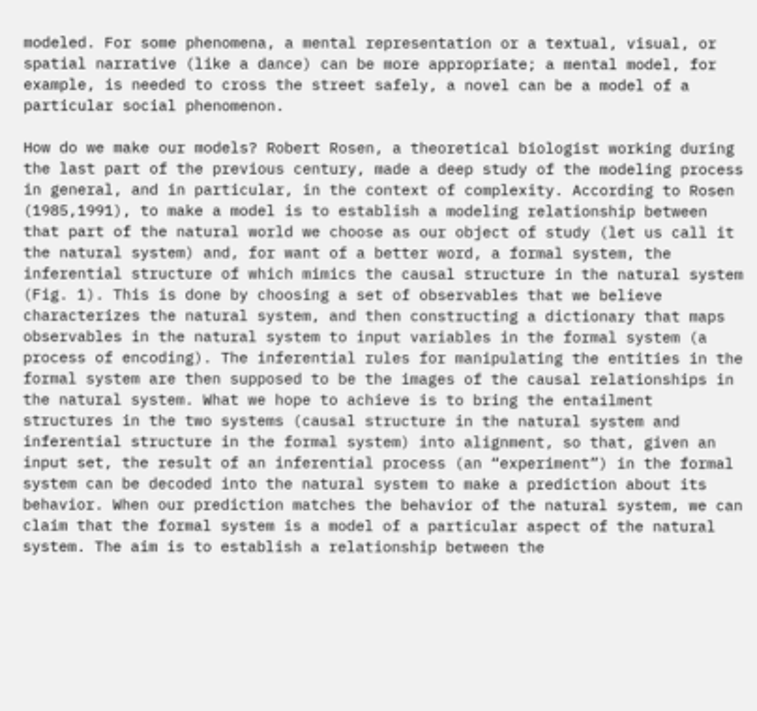modeled. For some phenomena, a mental representation or a textual, visual, or spatial narrative (like a dance) can be more appropriate; a mental model, for example, is needed to cross the street safely, a novel can be a model of a particular social phenomenon.

How do we make our models? Robert Rosen, a theoretical biologist working during the last part of the previous century, made a deep study of the modeling process in general, and in particular, in the context of complexity. According to Rosen (1985,1991), to make a model is to establish a modeling relationship between that part of the natural world we choose as our object of study (let us call it the natural system) and, for want of a better word, a formal system, the inferential structure of which mimics the causal structure in the natural system (Fig. 1). This is done by choosing a set of observables that we believe characterizes the natural system, and then constructing a dictionary that maps observables in the natural system to input variables in the formal system (a process of encoding). The inferential rules for manipulating the entities in the formal system are then supposed to be the images of the causal relationships in the natural system. What we hope to achieve is to bring the entailment structures in the two systems (causal structure in the natural system and inferential structure in the formal system) into alignment, so that, given an input set, the result of an inferential process (an “experiment”) in the formal system can be decoded into the natural system to make a prediction about its behavior. When our prediction matches the behavior of the natural system, we can claim that the formal system is a model of a particular aspect of the natural system. The aim is to establish a relationship between the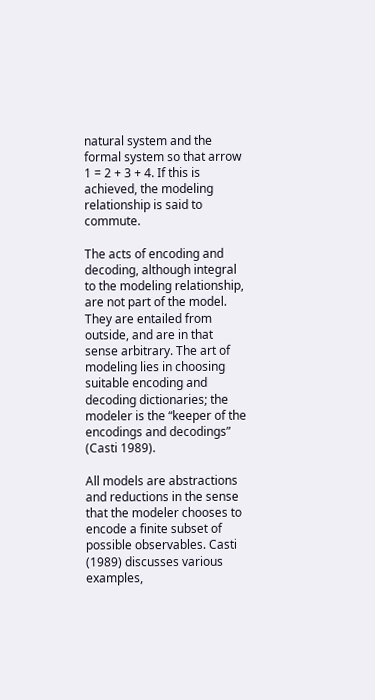natural system and the formal system so that arrow 1 = 2 + 3 + 4. If this is achieved, the modeling relationship is said to commute.

The acts of encoding and decoding, although integral to the modeling relationship, are not part of the model. They are entailed from outside, and are in that sense arbitrary. The art of modeling lies in choosing suitable encoding and decoding dictionaries; the modeler is the “keeper of the encodings and decodings” (Casti 1989).

All models are abstractions and reductions in the sense that the modeler chooses to encode a finite subset of possible observables. Casti (1989) discusses various examples,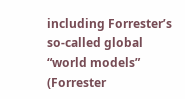including Forrester’s so-called global “world models” (Forrester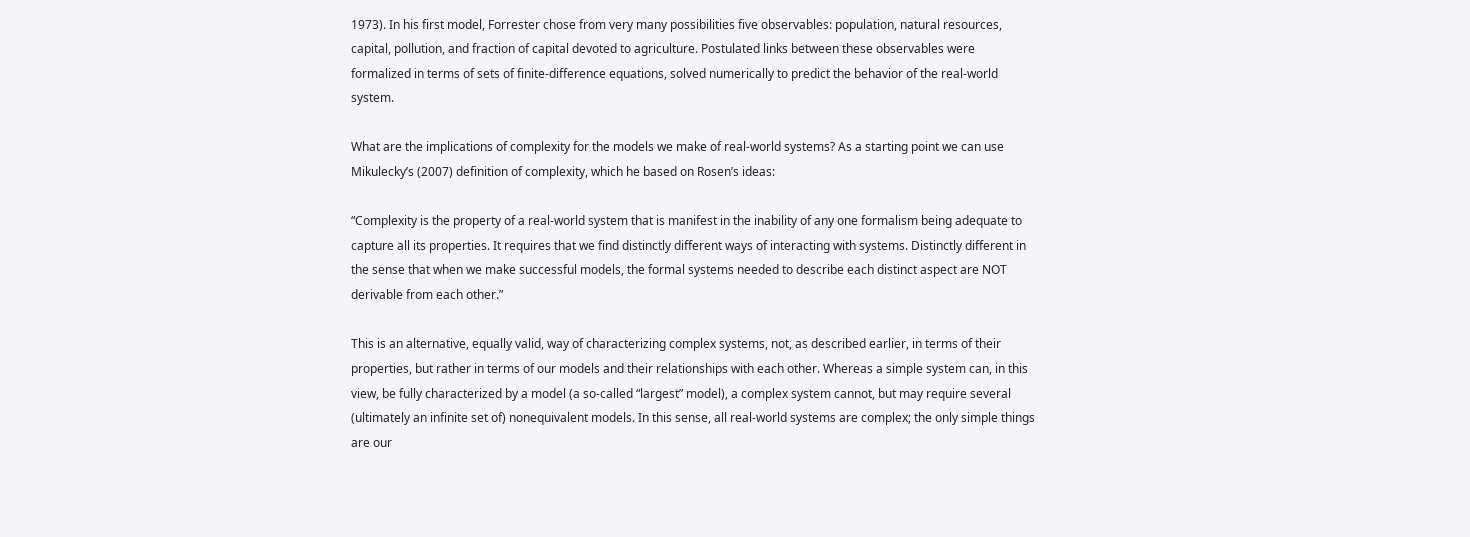1973). In his first model, Forrester chose from very many possibilities five observables: population, natural resources, capital, pollution, and fraction of capital devoted to agriculture. Postulated links between these observables were formalized in terms of sets of finite-difference equations, solved numerically to predict the behavior of the real-world system.

What are the implications of complexity for the models we make of real-world systems? As a starting point we can use Mikulecky’s (2007) definition of complexity, which he based on Rosen’s ideas:

“Complexity is the property of a real-world system that is manifest in the inability of any one formalism being adequate to capture all its properties. It requires that we find distinctly different ways of interacting with systems. Distinctly different in the sense that when we make successful models, the formal systems needed to describe each distinct aspect are NOT derivable from each other.”

This is an alternative, equally valid, way of characterizing complex systems, not, as described earlier, in terms of their properties, but rather in terms of our models and their relationships with each other. Whereas a simple system can, in this view, be fully characterized by a model (a so-called “largest” model), a complex system cannot, but may require several (ultimately an infinite set of) nonequivalent models. In this sense, all real-world systems are complex; the only simple things are our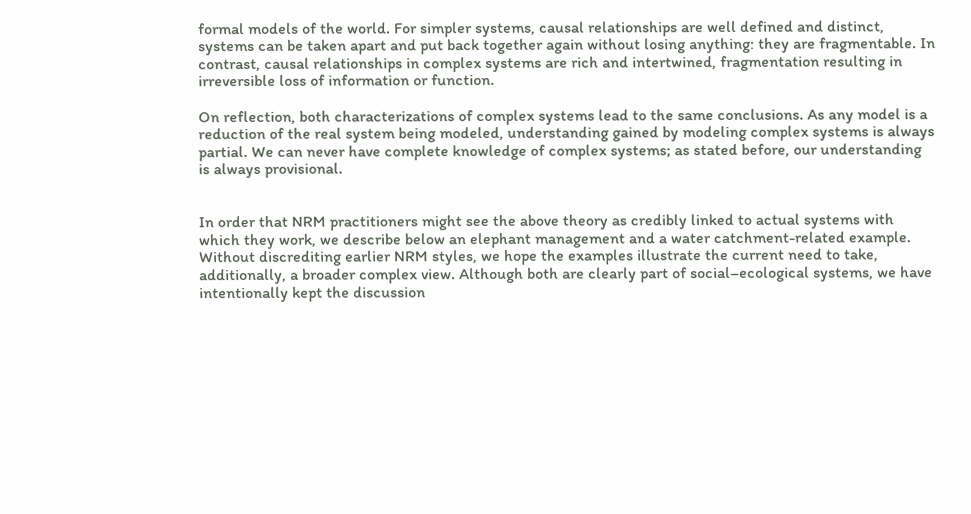formal models of the world. For simpler systems, causal relationships are well defined and distinct, systems can be taken apart and put back together again without losing anything: they are fragmentable. In contrast, causal relationships in complex systems are rich and intertwined, fragmentation resulting in irreversible loss of information or function.

On reflection, both characterizations of complex systems lead to the same conclusions. As any model is a reduction of the real system being modeled, understanding gained by modeling complex systems is always partial. We can never have complete knowledge of complex systems; as stated before, our understanding is always provisional.


In order that NRM practitioners might see the above theory as credibly linked to actual systems with which they work, we describe below an elephant management and a water catchment-related example. Without discrediting earlier NRM styles, we hope the examples illustrate the current need to take, additionally, a broader complex view. Although both are clearly part of social–ecological systems, we have intentionally kept the discussion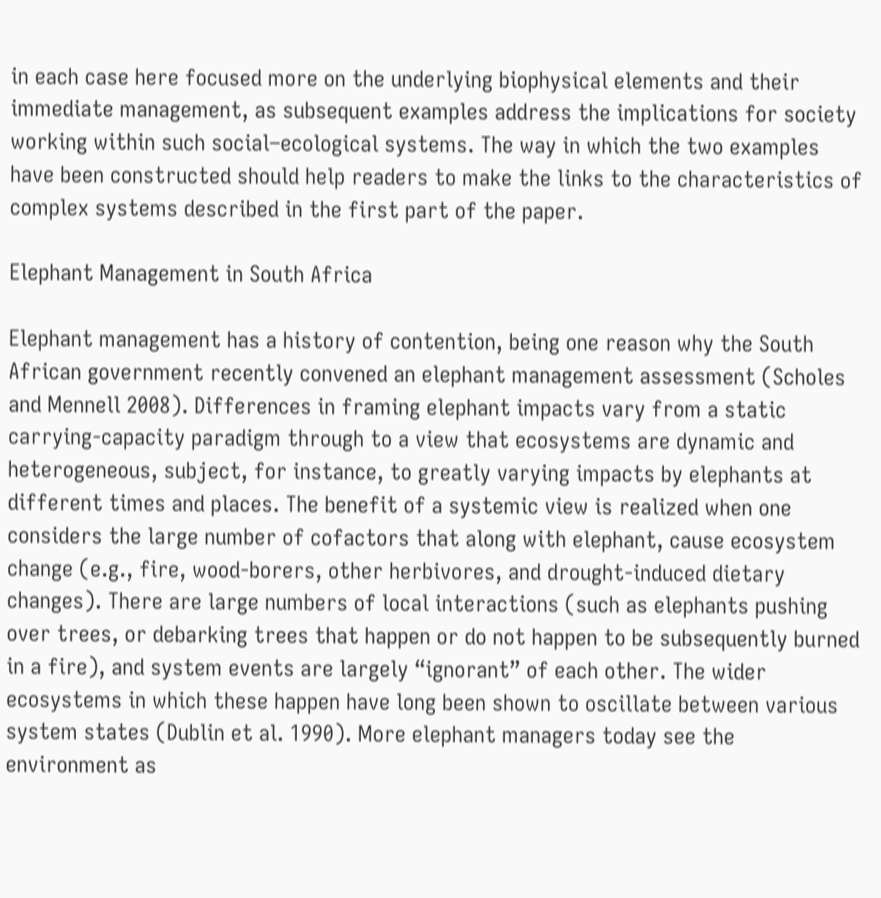in each case here focused more on the underlying biophysical elements and their immediate management, as subsequent examples address the implications for society working within such social–ecological systems. The way in which the two examples have been constructed should help readers to make the links to the characteristics of complex systems described in the first part of the paper.

Elephant Management in South Africa

Elephant management has a history of contention, being one reason why the South African government recently convened an elephant management assessment (Scholes and Mennell 2008). Differences in framing elephant impacts vary from a static carrying-capacity paradigm through to a view that ecosystems are dynamic and heterogeneous, subject, for instance, to greatly varying impacts by elephants at different times and places. The benefit of a systemic view is realized when one considers the large number of cofactors that along with elephant, cause ecosystem change (e.g., fire, wood-borers, other herbivores, and drought-induced dietary changes). There are large numbers of local interactions (such as elephants pushing over trees, or debarking trees that happen or do not happen to be subsequently burned in a fire), and system events are largely “ignorant” of each other. The wider ecosystems in which these happen have long been shown to oscillate between various system states (Dublin et al. 1990). More elephant managers today see the environment as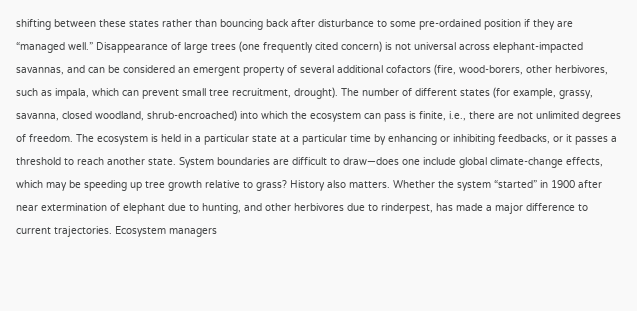shifting between these states rather than bouncing back after disturbance to some pre-ordained position if they are “managed well.” Disappearance of large trees (one frequently cited concern) is not universal across elephant-impacted savannas, and can be considered an emergent property of several additional cofactors (fire, wood-borers, other herbivores, such as impala, which can prevent small tree recruitment, drought). The number of different states (for example, grassy, savanna, closed woodland, shrub-encroached) into which the ecosystem can pass is finite, i.e., there are not unlimited degrees of freedom. The ecosystem is held in a particular state at a particular time by enhancing or inhibiting feedbacks, or it passes a threshold to reach another state. System boundaries are difficult to draw—does one include global climate-change effects, which may be speeding up tree growth relative to grass? History also matters. Whether the system “started” in 1900 after near extermination of elephant due to hunting, and other herbivores due to rinderpest, has made a major difference to current trajectories. Ecosystem managers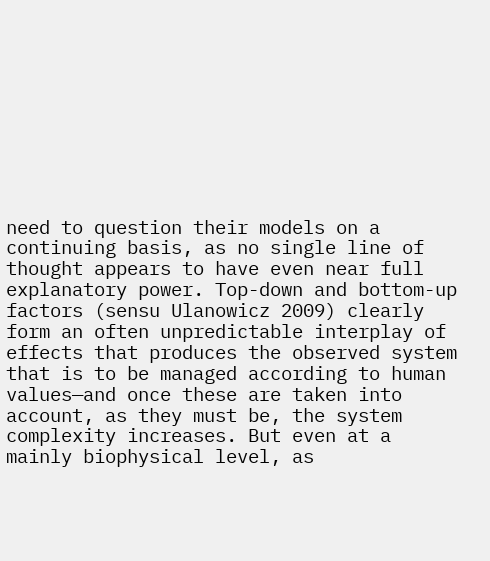need to question their models on a continuing basis, as no single line of thought appears to have even near full explanatory power. Top-down and bottom-up factors (sensu Ulanowicz 2009) clearly form an often unpredictable interplay of effects that produces the observed system that is to be managed according to human values—and once these are taken into account, as they must be, the system complexity increases. But even at a mainly biophysical level, as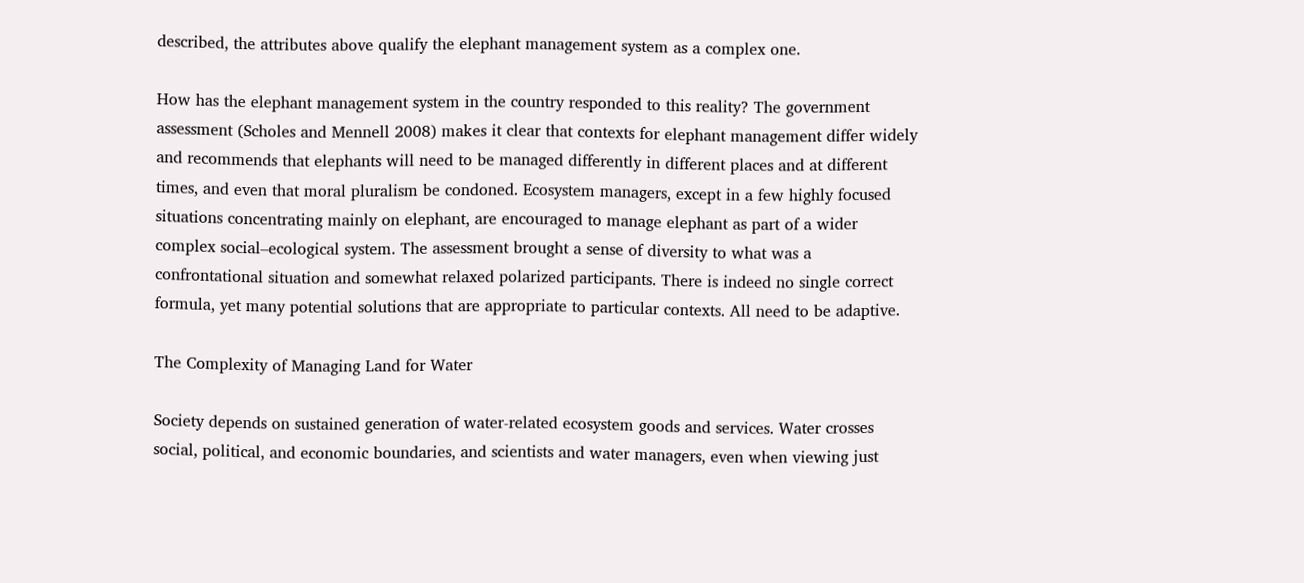described, the attributes above qualify the elephant management system as a complex one.

How has the elephant management system in the country responded to this reality? The government assessment (Scholes and Mennell 2008) makes it clear that contexts for elephant management differ widely and recommends that elephants will need to be managed differently in different places and at different times, and even that moral pluralism be condoned. Ecosystem managers, except in a few highly focused situations concentrating mainly on elephant, are encouraged to manage elephant as part of a wider complex social–ecological system. The assessment brought a sense of diversity to what was a confrontational situation and somewhat relaxed polarized participants. There is indeed no single correct formula, yet many potential solutions that are appropriate to particular contexts. All need to be adaptive.

The Complexity of Managing Land for Water

Society depends on sustained generation of water-related ecosystem goods and services. Water crosses social, political, and economic boundaries, and scientists and water managers, even when viewing just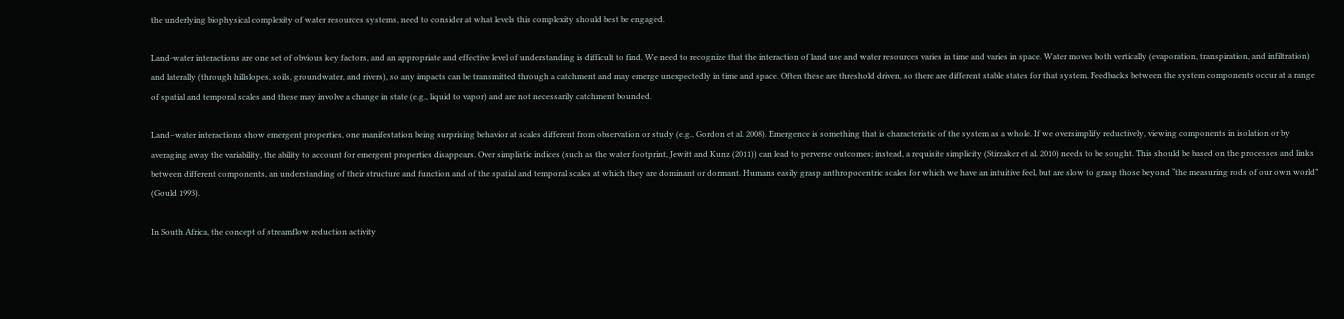the underlying biophysical complexity of water resources systems, need to consider at what levels this complexity should best be engaged.

Land-water interactions are one set of obvious key factors, and an appropriate and effective level of understanding is difficult to find. We need to recognize that the interaction of land use and water resources varies in time and varies in space. Water moves both vertically (evaporation, transpiration, and infiltration) and laterally (through hillslopes, soils, groundwater, and rivers), so any impacts can be transmitted through a catchment and may emerge unexpectedly in time and space. Often these are threshold driven, so there are different stable states for that system. Feedbacks between the system components occur at a range of spatial and temporal scales and these may involve a change in state (e.g., liquid to vapor) and are not necessarily catchment bounded.

Land–water interactions show emergent properties, one manifestation being surprising behavior at scales different from observation or study (e.g., Gordon et al. 2008). Emergence is something that is characteristic of the system as a whole. If we oversimplify reductively, viewing components in isolation or by averaging away the variability, the ability to account for emergent properties disappears. Over simplistic indices (such as the water footprint, Jewitt and Kunz (2011)) can lead to perverse outcomes; instead, a requisite simplicity (Stirzaker et al. 2010) needs to be sought. This should be based on the processes and links between different components, an understanding of their structure and function and of the spatial and temporal scales at which they are dominant or dormant. Humans easily grasp anthropocentric scales for which we have an intuitive feel, but are slow to grasp those beyond “the measuring rods of our own world” (Gould 1993).

In South Africa, the concept of streamflow reduction activity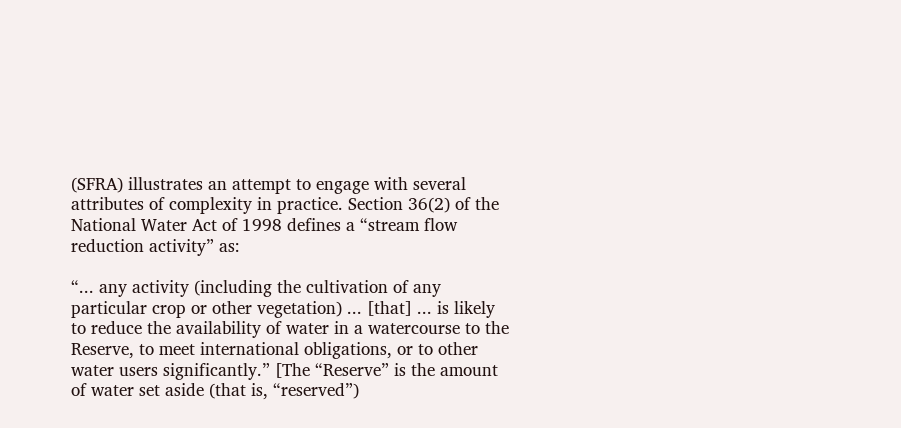(SFRA) illustrates an attempt to engage with several attributes of complexity in practice. Section 36(2) of the National Water Act of 1998 defines a “stream flow reduction activity” as:

“... any activity (including the cultivation of any particular crop or other vegetation) ... [that] ... is likely to reduce the availability of water in a watercourse to the Reserve, to meet international obligations, or to other water users significantly.” [The “Reserve” is the amount of water set aside (that is, “reserved”)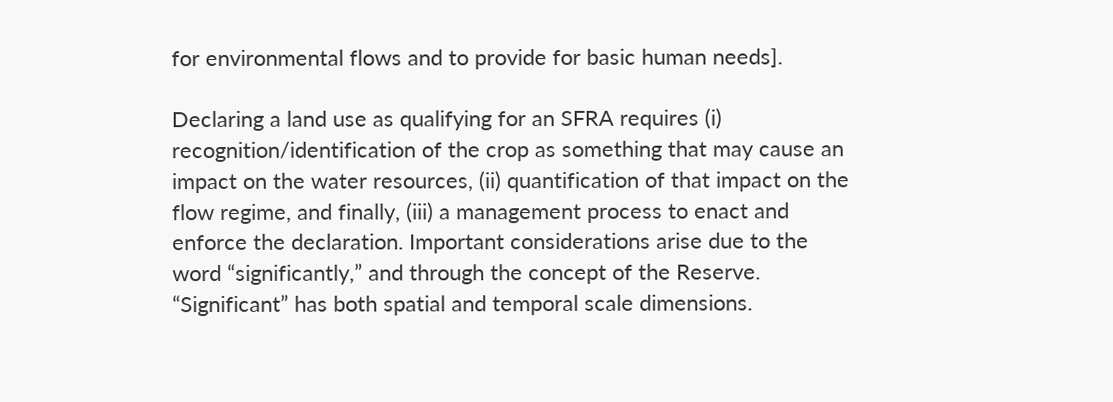for environmental flows and to provide for basic human needs].

Declaring a land use as qualifying for an SFRA requires (i) recognition/identification of the crop as something that may cause an impact on the water resources, (ii) quantification of that impact on the flow regime, and finally, (iii) a management process to enact and enforce the declaration. Important considerations arise due to the word “significantly,” and through the concept of the Reserve. “Significant” has both spatial and temporal scale dimensions.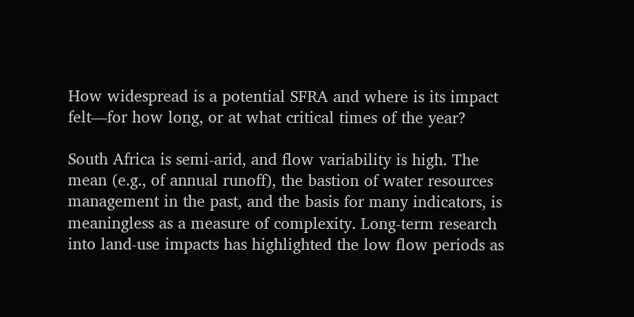How widespread is a potential SFRA and where is its impact felt—for how long, or at what critical times of the year?

South Africa is semi-arid, and flow variability is high. The mean (e.g., of annual runoff), the bastion of water resources management in the past, and the basis for many indicators, is meaningless as a measure of complexity. Long-term research into land-use impacts has highlighted the low flow periods as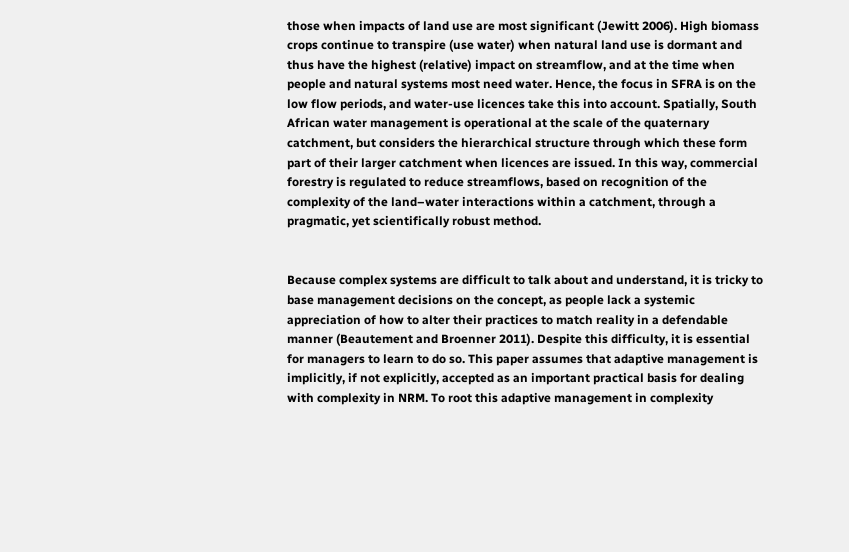those when impacts of land use are most significant (Jewitt 2006). High biomass crops continue to transpire (use water) when natural land use is dormant and thus have the highest (relative) impact on streamflow, and at the time when people and natural systems most need water. Hence, the focus in SFRA is on the low flow periods, and water-use licences take this into account. Spatially, South African water management is operational at the scale of the quaternary catchment, but considers the hierarchical structure through which these form part of their larger catchment when licences are issued. In this way, commercial forestry is regulated to reduce streamflows, based on recognition of the complexity of the land–water interactions within a catchment, through a pragmatic, yet scientifically robust method.


Because complex systems are difficult to talk about and understand, it is tricky to base management decisions on the concept, as people lack a systemic appreciation of how to alter their practices to match reality in a defendable manner (Beautement and Broenner 2011). Despite this difficulty, it is essential for managers to learn to do so. This paper assumes that adaptive management is implicitly, if not explicitly, accepted as an important practical basis for dealing with complexity in NRM. To root this adaptive management in complexity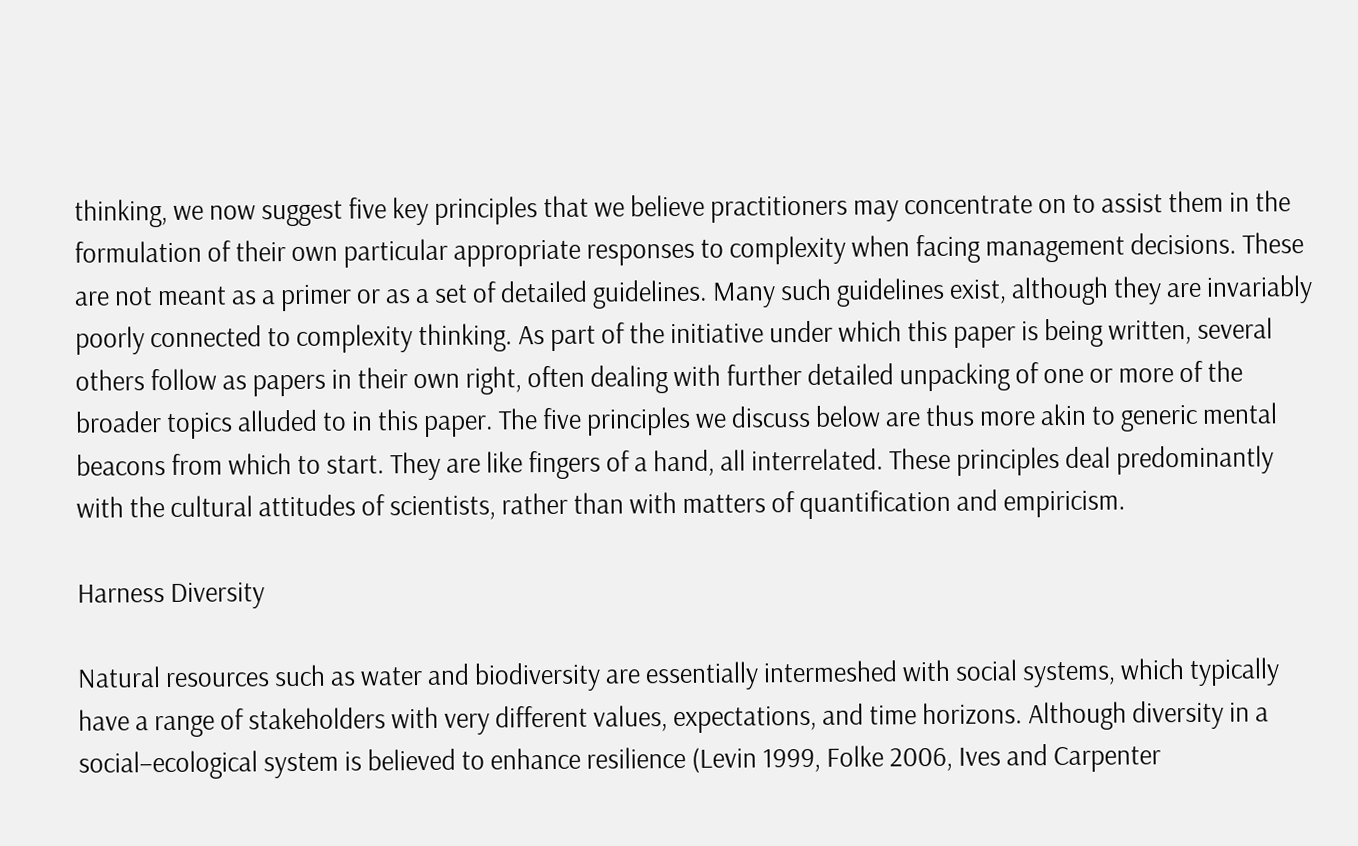thinking, we now suggest five key principles that we believe practitioners may concentrate on to assist them in the formulation of their own particular appropriate responses to complexity when facing management decisions. These are not meant as a primer or as a set of detailed guidelines. Many such guidelines exist, although they are invariably poorly connected to complexity thinking. As part of the initiative under which this paper is being written, several others follow as papers in their own right, often dealing with further detailed unpacking of one or more of the broader topics alluded to in this paper. The five principles we discuss below are thus more akin to generic mental beacons from which to start. They are like fingers of a hand, all interrelated. These principles deal predominantly with the cultural attitudes of scientists, rather than with matters of quantification and empiricism.

Harness Diversity

Natural resources such as water and biodiversity are essentially intermeshed with social systems, which typically have a range of stakeholders with very different values, expectations, and time horizons. Although diversity in a social–ecological system is believed to enhance resilience (Levin 1999, Folke 2006, Ives and Carpenter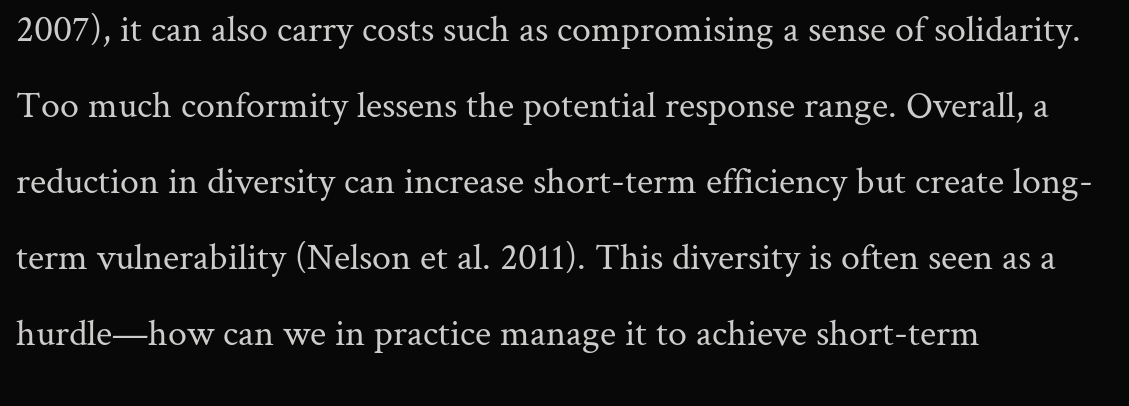2007), it can also carry costs such as compromising a sense of solidarity. Too much conformity lessens the potential response range. Overall, a reduction in diversity can increase short-term efficiency but create long-term vulnerability (Nelson et al. 2011). This diversity is often seen as a hurdle—how can we in practice manage it to achieve short-term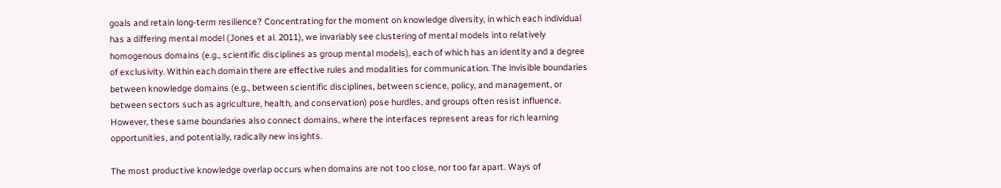goals and retain long-term resilience? Concentrating for the moment on knowledge diversity, in which each individual has a differing mental model (Jones et al. 2011), we invariably see clustering of mental models into relatively homogenous domains (e.g., scientific disciplines as group mental models), each of which has an identity and a degree of exclusivity. Within each domain there are effective rules and modalities for communication. The invisible boundaries between knowledge domains (e.g., between scientific disciplines, between science, policy, and management, or between sectors such as agriculture, health, and conservation) pose hurdles, and groups often resist influence. However, these same boundaries also connect domains, where the interfaces represent areas for rich learning opportunities, and potentially, radically new insights.

The most productive knowledge overlap occurs when domains are not too close, nor too far apart. Ways of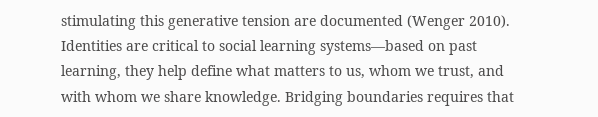stimulating this generative tension are documented (Wenger 2010). Identities are critical to social learning systems—based on past learning, they help define what matters to us, whom we trust, and with whom we share knowledge. Bridging boundaries requires that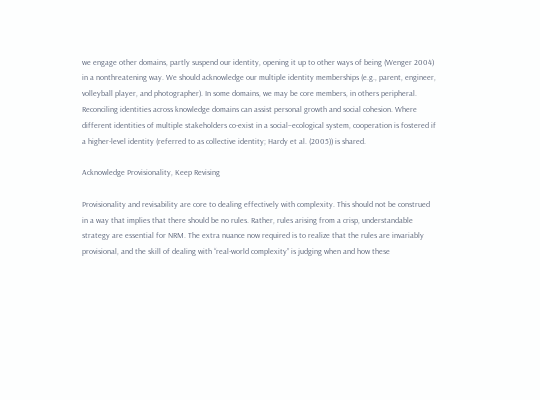we engage other domains, partly suspend our identity, opening it up to other ways of being (Wenger 2004) in a nonthreatening way. We should acknowledge our multiple identity memberships (e.g., parent, engineer, volleyball player, and photographer). In some domains, we may be core members, in others peripheral. Reconciling identities across knowledge domains can assist personal growth and social cohesion. Where different identities of multiple stakeholders co-exist in a social–ecological system, cooperation is fostered if a higher-level identity (referred to as collective identity; Hardy et al. (2005)) is shared.

Acknowledge Provisionality, Keep Revising

Provisionality and revisability are core to dealing effectively with complexity. This should not be construed in a way that implies that there should be no rules. Rather, rules arising from a crisp, understandable strategy are essential for NRM. The extra nuance now required is to realize that the rules are invariably provisional, and the skill of dealing with “real-world complexity” is judging when and how these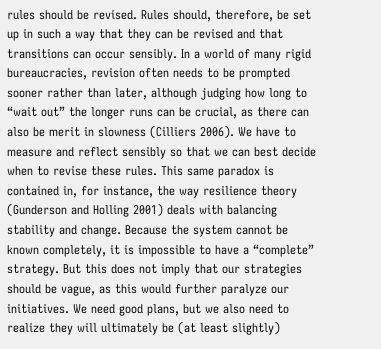rules should be revised. Rules should, therefore, be set up in such a way that they can be revised and that transitions can occur sensibly. In a world of many rigid bureaucracies, revision often needs to be prompted sooner rather than later, although judging how long to “wait out” the longer runs can be crucial, as there can also be merit in slowness (Cilliers 2006). We have to measure and reflect sensibly so that we can best decide when to revise these rules. This same paradox is contained in, for instance, the way resilience theory (Gunderson and Holling 2001) deals with balancing stability and change. Because the system cannot be known completely, it is impossible to have a “complete” strategy. But this does not imply that our strategies should be vague, as this would further paralyze our initiatives. We need good plans, but we also need to realize they will ultimately be (at least slightly)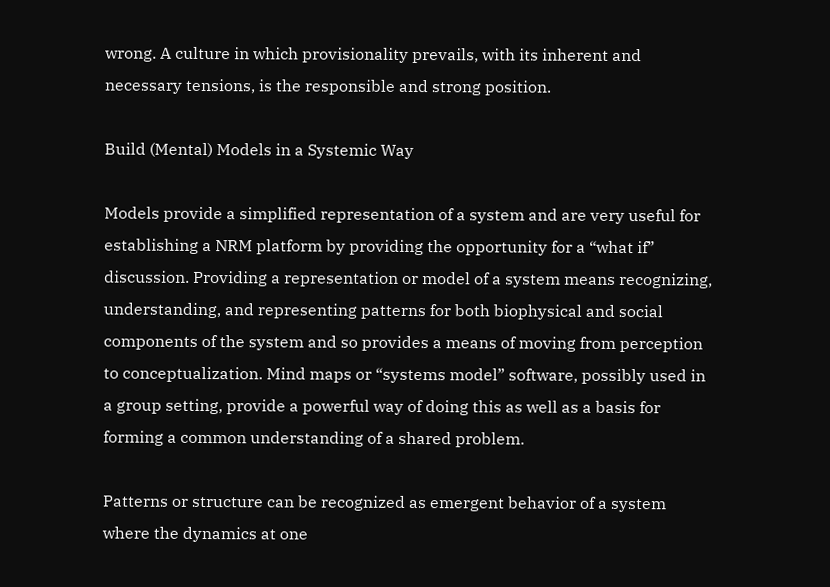wrong. A culture in which provisionality prevails, with its inherent and necessary tensions, is the responsible and strong position.

Build (Mental) Models in a Systemic Way

Models provide a simplified representation of a system and are very useful for establishing a NRM platform by providing the opportunity for a “what if” discussion. Providing a representation or model of a system means recognizing, understanding, and representing patterns for both biophysical and social components of the system and so provides a means of moving from perception to conceptualization. Mind maps or “systems model” software, possibly used in a group setting, provide a powerful way of doing this as well as a basis for forming a common understanding of a shared problem.

Patterns or structure can be recognized as emergent behavior of a system where the dynamics at one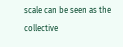scale can be seen as the collective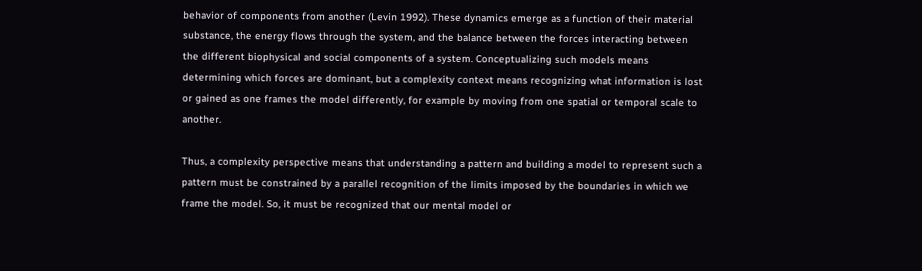behavior of components from another (Levin 1992). These dynamics emerge as a function of their material substance, the energy flows through the system, and the balance between the forces interacting between the different biophysical and social components of a system. Conceptualizing such models means determining which forces are dominant, but a complexity context means recognizing what information is lost or gained as one frames the model differently, for example by moving from one spatial or temporal scale to another.

Thus, a complexity perspective means that understanding a pattern and building a model to represent such a pattern must be constrained by a parallel recognition of the limits imposed by the boundaries in which we frame the model. So, it must be recognized that our mental model or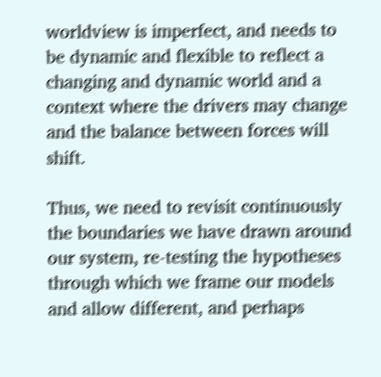worldview is imperfect, and needs to be dynamic and flexible to reflect a changing and dynamic world and a context where the drivers may change and the balance between forces will shift.

Thus, we need to revisit continuously the boundaries we have drawn around our system, re-testing the hypotheses through which we frame our models and allow different, and perhaps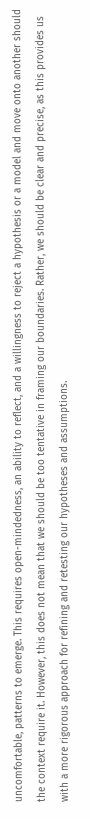uncomfortable, patterns to emerge. This requires open-mindedness, an ability to reflect, and a willingness to reject a hypothesis or a model and move onto another should the context require it. However, this does not mean that we should be too tentative in framing our boundaries. Rather, we should be clear and precise, as this provides us with a more rigorous approach for refining and retesting our hypotheses and assumptions.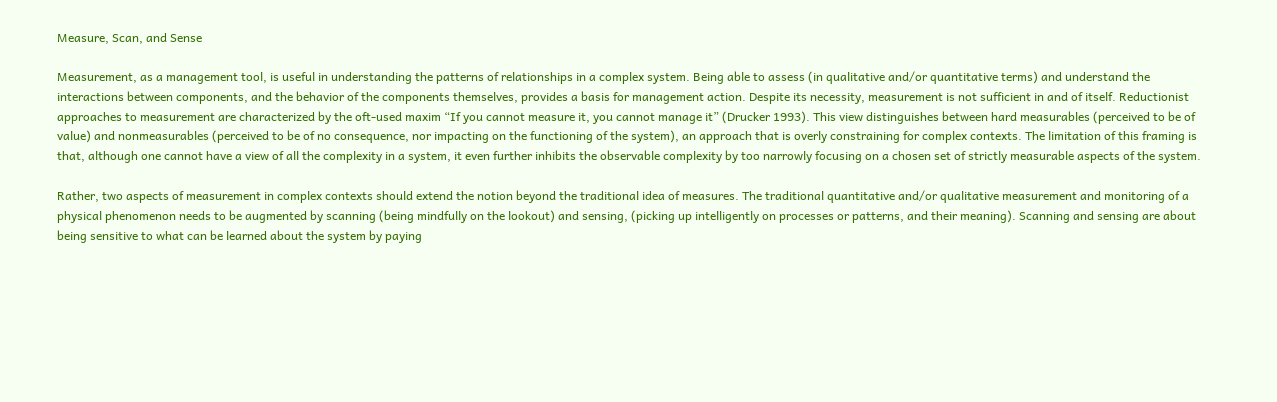Measure, Scan, and Sense

Measurement, as a management tool, is useful in understanding the patterns of relationships in a complex system. Being able to assess (in qualitative and/or quantitative terms) and understand the interactions between components, and the behavior of the components themselves, provides a basis for management action. Despite its necessity, measurement is not sufficient in and of itself. Reductionist approaches to measurement are characterized by the oft-used maxim “If you cannot measure it, you cannot manage it” (Drucker 1993). This view distinguishes between hard measurables (perceived to be of value) and nonmeasurables (perceived to be of no consequence, nor impacting on the functioning of the system), an approach that is overly constraining for complex contexts. The limitation of this framing is that, although one cannot have a view of all the complexity in a system, it even further inhibits the observable complexity by too narrowly focusing on a chosen set of strictly measurable aspects of the system.

Rather, two aspects of measurement in complex contexts should extend the notion beyond the traditional idea of measures. The traditional quantitative and/or qualitative measurement and monitoring of a physical phenomenon needs to be augmented by scanning (being mindfully on the lookout) and sensing, (picking up intelligently on processes or patterns, and their meaning). Scanning and sensing are about being sensitive to what can be learned about the system by paying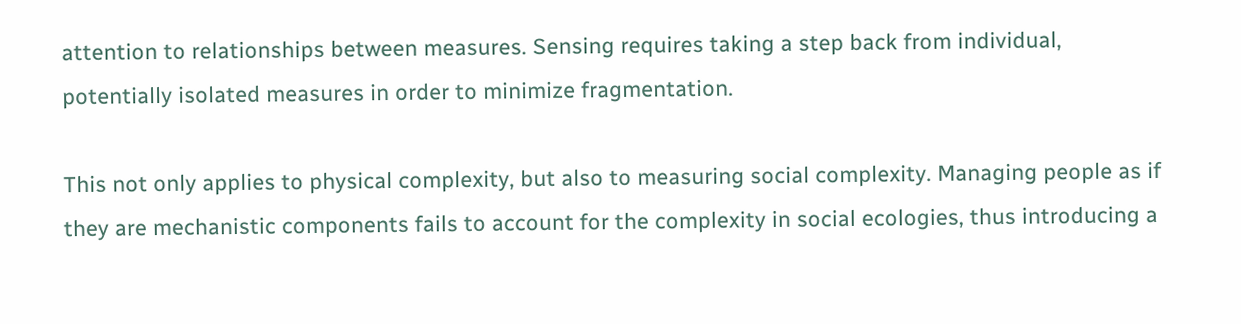attention to relationships between measures. Sensing requires taking a step back from individual, potentially isolated measures in order to minimize fragmentation.

This not only applies to physical complexity, but also to measuring social complexity. Managing people as if they are mechanistic components fails to account for the complexity in social ecologies, thus introducing a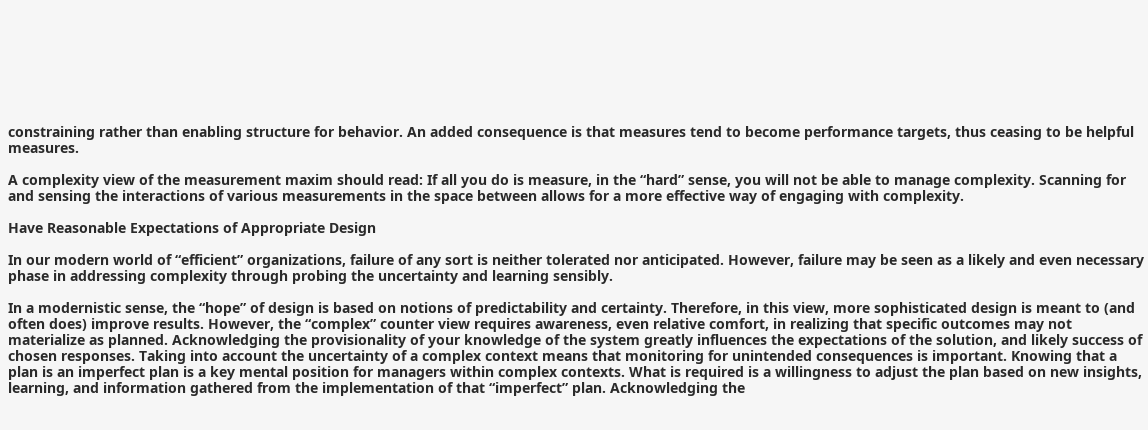constraining rather than enabling structure for behavior. An added consequence is that measures tend to become performance targets, thus ceasing to be helpful measures.

A complexity view of the measurement maxim should read: If all you do is measure, in the “hard” sense, you will not be able to manage complexity. Scanning for and sensing the interactions of various measurements in the space between allows for a more effective way of engaging with complexity.

Have Reasonable Expectations of Appropriate Design

In our modern world of “efficient” organizations, failure of any sort is neither tolerated nor anticipated. However, failure may be seen as a likely and even necessary phase in addressing complexity through probing the uncertainty and learning sensibly.

In a modernistic sense, the “hope” of design is based on notions of predictability and certainty. Therefore, in this view, more sophisticated design is meant to (and often does) improve results. However, the “complex” counter view requires awareness, even relative comfort, in realizing that specific outcomes may not materialize as planned. Acknowledging the provisionality of your knowledge of the system greatly influences the expectations of the solution, and likely success of chosen responses. Taking into account the uncertainty of a complex context means that monitoring for unintended consequences is important. Knowing that a plan is an imperfect plan is a key mental position for managers within complex contexts. What is required is a willingness to adjust the plan based on new insights, learning, and information gathered from the implementation of that “imperfect” plan. Acknowledging the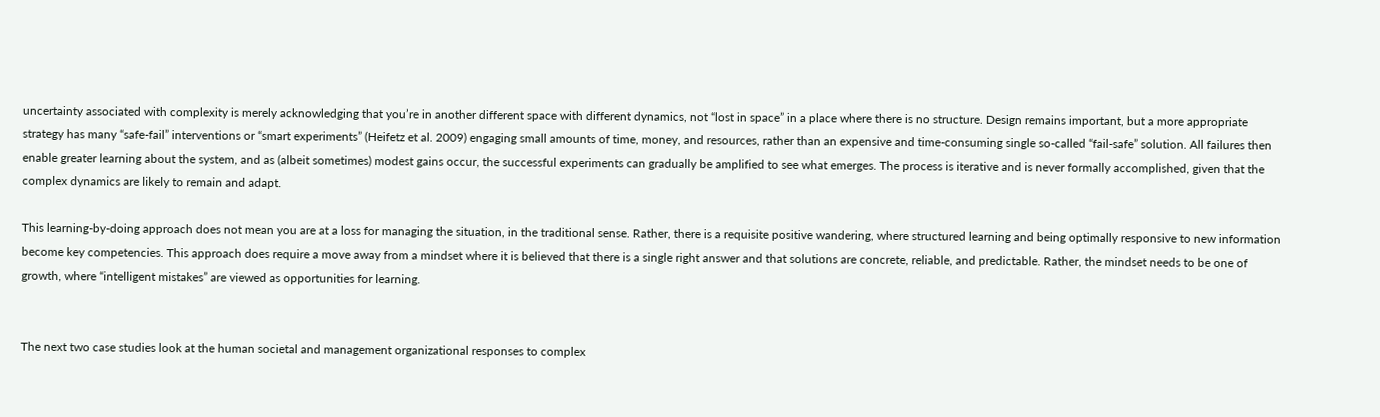uncertainty associated with complexity is merely acknowledging that you’re in another different space with different dynamics, not “lost in space” in a place where there is no structure. Design remains important, but a more appropriate strategy has many “safe-fail” interventions or “smart experiments” (Heifetz et al. 2009) engaging small amounts of time, money, and resources, rather than an expensive and time-consuming single so-called “fail-safe” solution. All failures then enable greater learning about the system, and as (albeit sometimes) modest gains occur, the successful experiments can gradually be amplified to see what emerges. The process is iterative and is never formally accomplished, given that the complex dynamics are likely to remain and adapt.

This learning-by-doing approach does not mean you are at a loss for managing the situation, in the traditional sense. Rather, there is a requisite positive wandering, where structured learning and being optimally responsive to new information become key competencies. This approach does require a move away from a mindset where it is believed that there is a single right answer and that solutions are concrete, reliable, and predictable. Rather, the mindset needs to be one of growth, where “intelligent mistakes” are viewed as opportunities for learning.


The next two case studies look at the human societal and management organizational responses to complex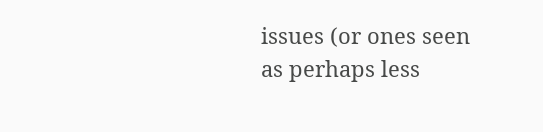issues (or ones seen as perhaps less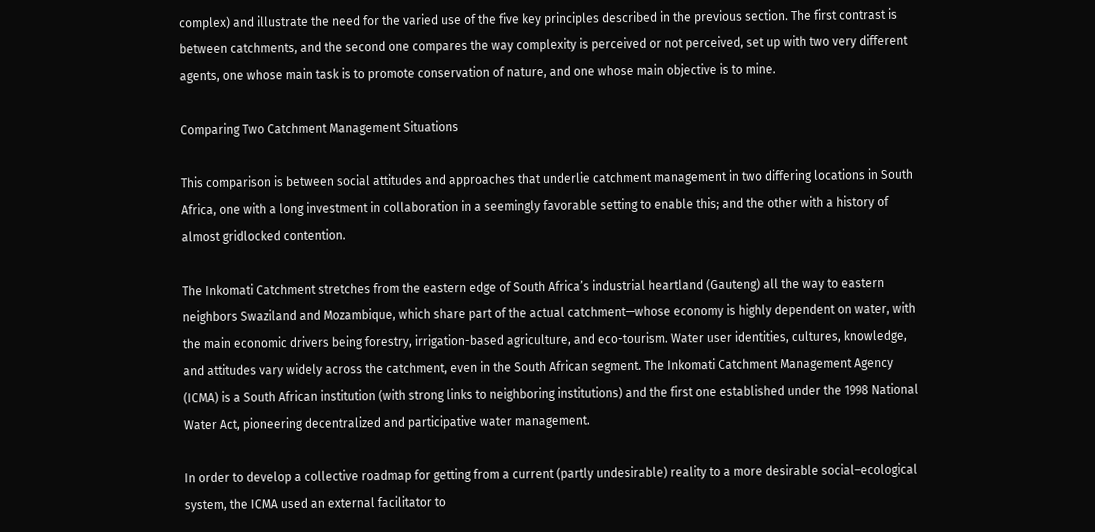complex) and illustrate the need for the varied use of the five key principles described in the previous section. The first contrast is between catchments, and the second one compares the way complexity is perceived or not perceived, set up with two very different agents, one whose main task is to promote conservation of nature, and one whose main objective is to mine.

Comparing Two Catchment Management Situations

This comparison is between social attitudes and approaches that underlie catchment management in two differing locations in South Africa, one with a long investment in collaboration in a seemingly favorable setting to enable this; and the other with a history of almost gridlocked contention.

The Inkomati Catchment stretches from the eastern edge of South Africa’s industrial heartland (Gauteng) all the way to eastern neighbors Swaziland and Mozambique, which share part of the actual catchment—whose economy is highly dependent on water, with the main economic drivers being forestry, irrigation-based agriculture, and eco-tourism. Water user identities, cultures, knowledge, and attitudes vary widely across the catchment, even in the South African segment. The Inkomati Catchment Management Agency (ICMA) is a South African institution (with strong links to neighboring institutions) and the first one established under the 1998 National Water Act, pioneering decentralized and participative water management.

In order to develop a collective roadmap for getting from a current (partly undesirable) reality to a more desirable social–ecological system, the ICMA used an external facilitator to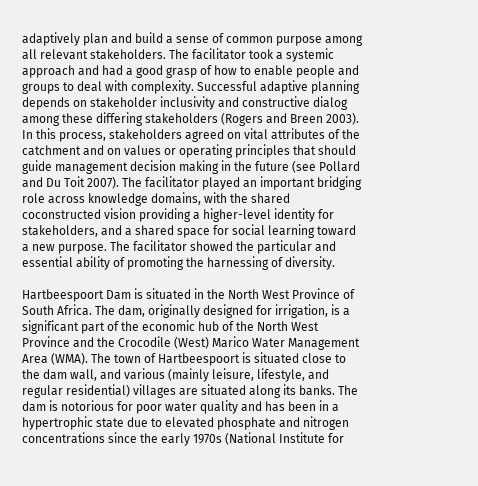adaptively plan and build a sense of common purpose among all relevant stakeholders. The facilitator took a systemic approach and had a good grasp of how to enable people and groups to deal with complexity. Successful adaptive planning depends on stakeholder inclusivity and constructive dialog among these differing stakeholders (Rogers and Breen 2003). In this process, stakeholders agreed on vital attributes of the catchment and on values or operating principles that should guide management decision making in the future (see Pollard and Du Toit 2007). The facilitator played an important bridging role across knowledge domains, with the shared coconstructed vision providing a higher-level identity for stakeholders, and a shared space for social learning toward a new purpose. The facilitator showed the particular and essential ability of promoting the harnessing of diversity.

Hartbeespoort Dam is situated in the North West Province of South Africa. The dam, originally designed for irrigation, is a significant part of the economic hub of the North West Province and the Crocodile (West) Marico Water Management Area (WMA). The town of Hartbeespoort is situated close to the dam wall, and various (mainly leisure, lifestyle, and regular residential) villages are situated along its banks. The dam is notorious for poor water quality and has been in a hypertrophic state due to elevated phosphate and nitrogen concentrations since the early 1970s (National Institute for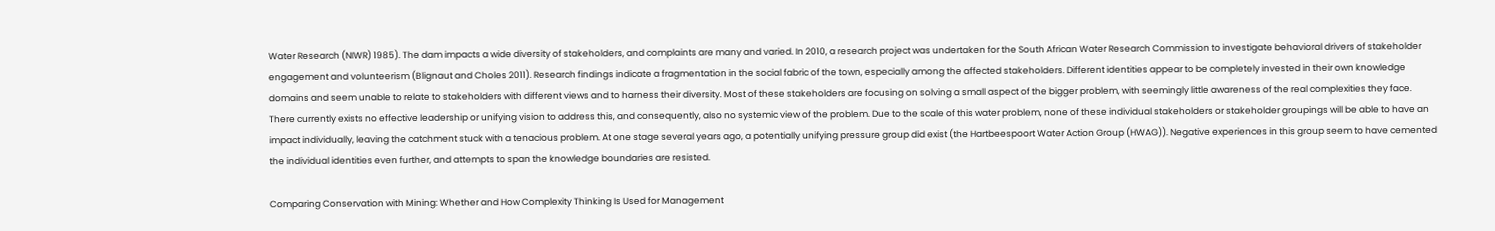Water Research (NIWR) 1985). The dam impacts a wide diversity of stakeholders, and complaints are many and varied. In 2010, a research project was undertaken for the South African Water Research Commission to investigate behavioral drivers of stakeholder engagement and volunteerism (Blignaut and Choles 2011). Research findings indicate a fragmentation in the social fabric of the town, especially among the affected stakeholders. Different identities appear to be completely invested in their own knowledge domains and seem unable to relate to stakeholders with different views and to harness their diversity. Most of these stakeholders are focusing on solving a small aspect of the bigger problem, with seemingly little awareness of the real complexities they face. There currently exists no effective leadership or unifying vision to address this, and consequently, also no systemic view of the problem. Due to the scale of this water problem, none of these individual stakeholders or stakeholder groupings will be able to have an impact individually, leaving the catchment stuck with a tenacious problem. At one stage several years ago, a potentially unifying pressure group did exist (the Hartbeespoort Water Action Group (HWAG)). Negative experiences in this group seem to have cemented the individual identities even further, and attempts to span the knowledge boundaries are resisted.

Comparing Conservation with Mining: Whether and How Complexity Thinking Is Used for Management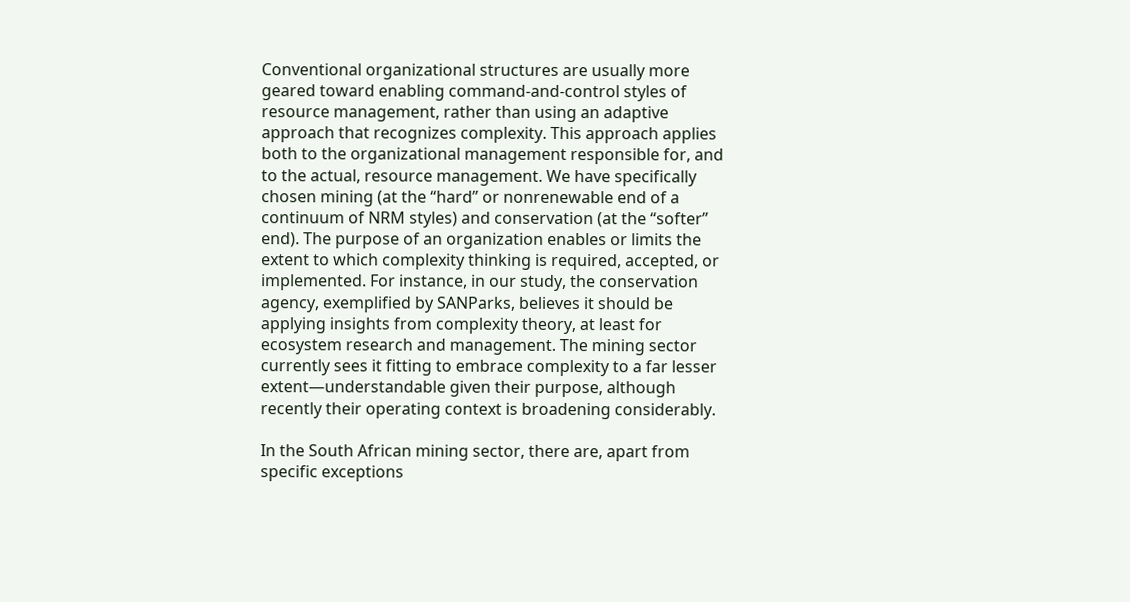Conventional organizational structures are usually more geared toward enabling command-and-control styles of resource management, rather than using an adaptive approach that recognizes complexity. This approach applies both to the organizational management responsible for, and to the actual, resource management. We have specifically chosen mining (at the “hard” or nonrenewable end of a continuum of NRM styles) and conservation (at the “softer” end). The purpose of an organization enables or limits the extent to which complexity thinking is required, accepted, or implemented. For instance, in our study, the conservation agency, exemplified by SANParks, believes it should be applying insights from complexity theory, at least for ecosystem research and management. The mining sector currently sees it fitting to embrace complexity to a far lesser extent—understandable given their purpose, although recently their operating context is broadening considerably.

In the South African mining sector, there are, apart from specific exceptions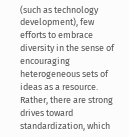(such as technology development), few efforts to embrace diversity in the sense of encouraging heterogeneous sets of ideas as a resource. Rather, there are strong drives toward standardization, which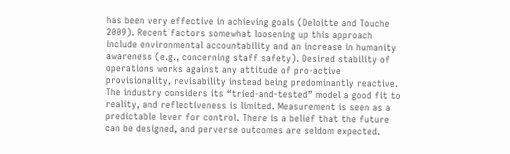has been very effective in achieving goals (Deloitte and Touche 2009). Recent factors somewhat loosening up this approach include environmental accountability and an increase in humanity awareness (e.g., concerning staff safety). Desired stability of operations works against any attitude of pro-active provisionality, revisability instead being predominantly reactive. The industry considers its “tried-and-tested” model a good fit to reality, and reflectiveness is limited. Measurement is seen as a predictable lever for control. There is a belief that the future can be designed, and perverse outcomes are seldom expected.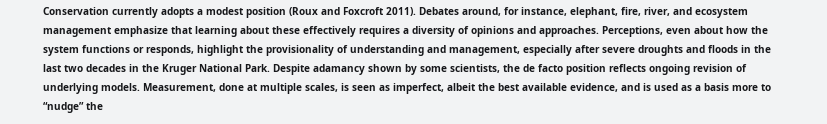Conservation currently adopts a modest position (Roux and Foxcroft 2011). Debates around, for instance, elephant, fire, river, and ecosystem management emphasize that learning about these effectively requires a diversity of opinions and approaches. Perceptions, even about how the system functions or responds, highlight the provisionality of understanding and management, especially after severe droughts and floods in the last two decades in the Kruger National Park. Despite adamancy shown by some scientists, the de facto position reflects ongoing revision of underlying models. Measurement, done at multiple scales, is seen as imperfect, albeit the best available evidence, and is used as a basis more to “nudge” the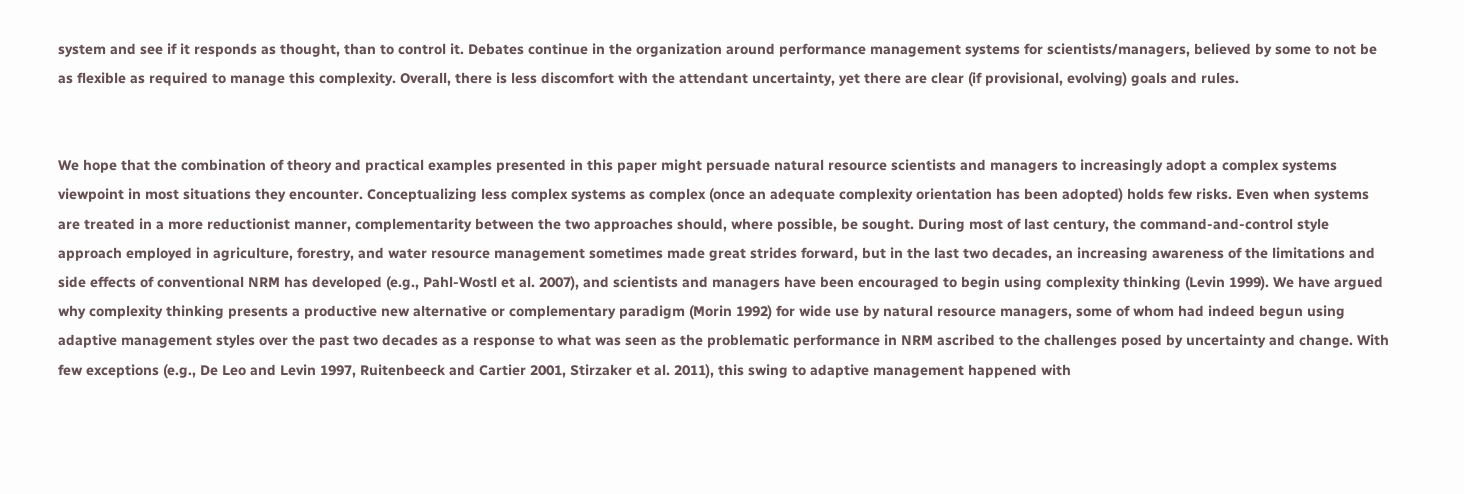system and see if it responds as thought, than to control it. Debates continue in the organization around performance management systems for scientists/managers, believed by some to not be as flexible as required to manage this complexity. Overall, there is less discomfort with the attendant uncertainty, yet there are clear (if provisional, evolving) goals and rules.


We hope that the combination of theory and practical examples presented in this paper might persuade natural resource scientists and managers to increasingly adopt a complex systems viewpoint in most situations they encounter. Conceptualizing less complex systems as complex (once an adequate complexity orientation has been adopted) holds few risks. Even when systems are treated in a more reductionist manner, complementarity between the two approaches should, where possible, be sought. During most of last century, the command-and-control style approach employed in agriculture, forestry, and water resource management sometimes made great strides forward, but in the last two decades, an increasing awareness of the limitations and side effects of conventional NRM has developed (e.g., Pahl-Wostl et al. 2007), and scientists and managers have been encouraged to begin using complexity thinking (Levin 1999). We have argued why complexity thinking presents a productive new alternative or complementary paradigm (Morin 1992) for wide use by natural resource managers, some of whom had indeed begun using adaptive management styles over the past two decades as a response to what was seen as the problematic performance in NRM ascribed to the challenges posed by uncertainty and change. With few exceptions (e.g., De Leo and Levin 1997, Ruitenbeeck and Cartier 2001, Stirzaker et al. 2011), this swing to adaptive management happened with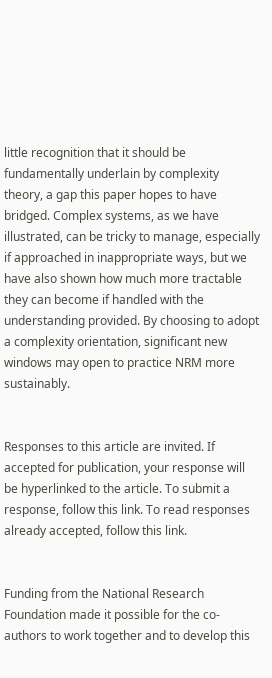little recognition that it should be fundamentally underlain by complexity theory, a gap this paper hopes to have bridged. Complex systems, as we have illustrated, can be tricky to manage, especially if approached in inappropriate ways, but we have also shown how much more tractable they can become if handled with the understanding provided. By choosing to adopt a complexity orientation, significant new windows may open to practice NRM more sustainably.


Responses to this article are invited. If accepted for publication, your response will be hyperlinked to the article. To submit a response, follow this link. To read responses already accepted, follow this link.


Funding from the National Research Foundation made it possible for the co-authors to work together and to develop this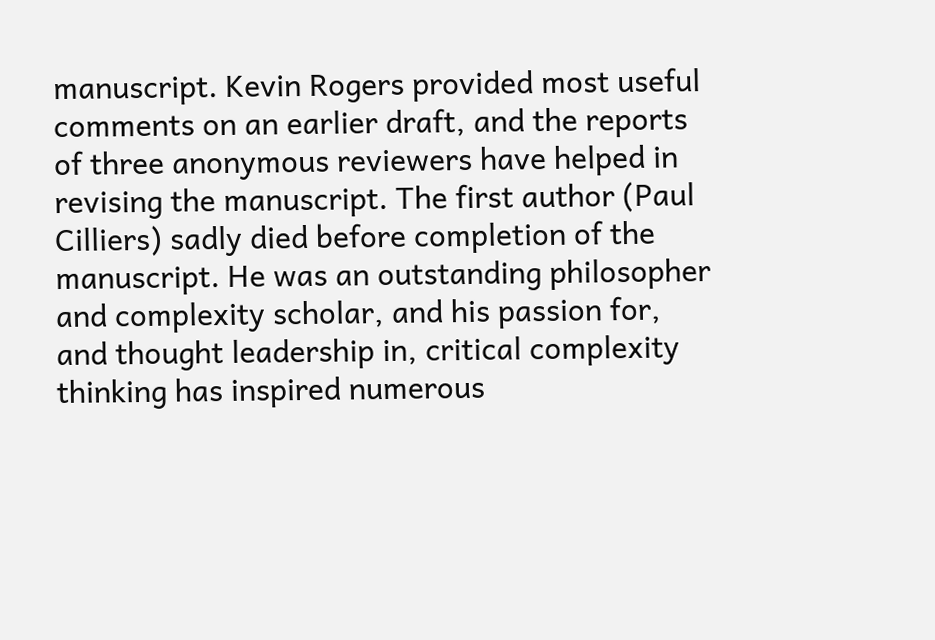manuscript. Kevin Rogers provided most useful comments on an earlier draft, and the reports of three anonymous reviewers have helped in revising the manuscript. The first author (Paul Cilliers) sadly died before completion of the manuscript. He was an outstanding philosopher and complexity scholar, and his passion for, and thought leadership in, critical complexity thinking has inspired numerous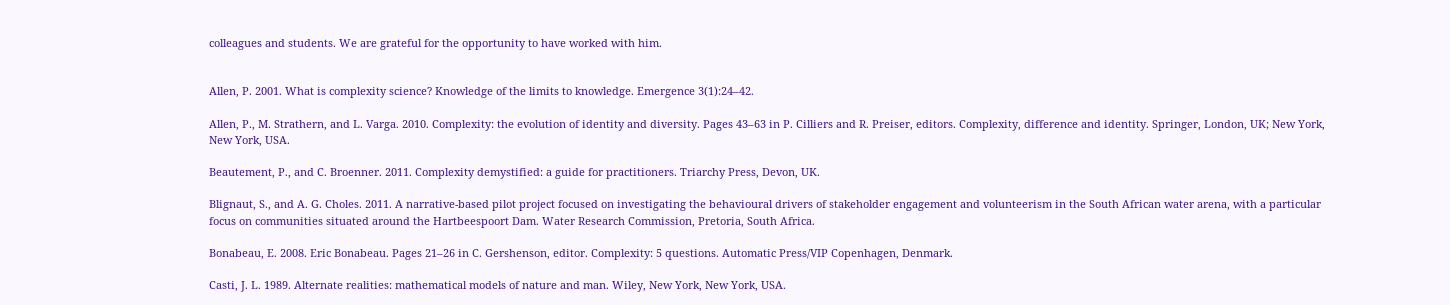colleagues and students. We are grateful for the opportunity to have worked with him.


Allen, P. 2001. What is complexity science? Knowledge of the limits to knowledge. Emergence 3(1):24–42.

Allen, P., M. Strathern, and L. Varga. 2010. Complexity: the evolution of identity and diversity. Pages 43–63 in P. Cilliers and R. Preiser, editors. Complexity, difference and identity. Springer, London, UK; New York, New York, USA.

Beautement, P., and C. Broenner. 2011. Complexity demystified: a guide for practitioners. Triarchy Press, Devon, UK.

Blignaut, S., and A. G. Choles. 2011. A narrative-based pilot project focused on investigating the behavioural drivers of stakeholder engagement and volunteerism in the South African water arena, with a particular focus on communities situated around the Hartbeespoort Dam. Water Research Commission, Pretoria, South Africa.

Bonabeau, E. 2008. Eric Bonabeau. Pages 21–26 in C. Gershenson, editor. Complexity: 5 questions. Automatic Press/VIP Copenhagen, Denmark.

Casti, J. L. 1989. Alternate realities: mathematical models of nature and man. Wiley, New York, New York, USA.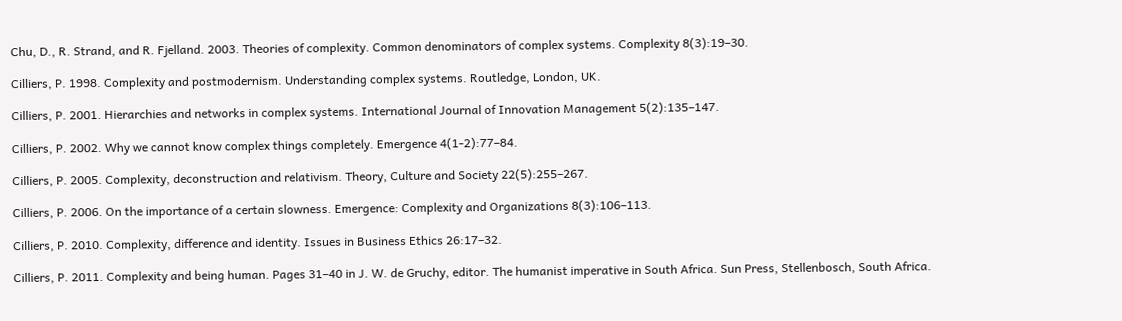Chu, D., R. Strand, and R. Fjelland. 2003. Theories of complexity. Common denominators of complex systems. Complexity 8(3):19–30.

Cilliers, P. 1998. Complexity and postmodernism. Understanding complex systems. Routledge, London, UK.

Cilliers, P. 2001. Hierarchies and networks in complex systems. International Journal of Innovation Management 5(2):135–147.

Cilliers, P. 2002. Why we cannot know complex things completely. Emergence 4(1-2):77–84.

Cilliers, P. 2005. Complexity, deconstruction and relativism. Theory, Culture and Society 22(5):255–267.

Cilliers, P. 2006. On the importance of a certain slowness. Emergence: Complexity and Organizations 8(3):106–113.

Cilliers, P. 2010. Complexity, difference and identity. Issues in Business Ethics 26:17–32.

Cilliers, P. 2011. Complexity and being human. Pages 31–40 in J. W. de Gruchy, editor. The humanist imperative in South Africa. Sun Press, Stellenbosch, South Africa.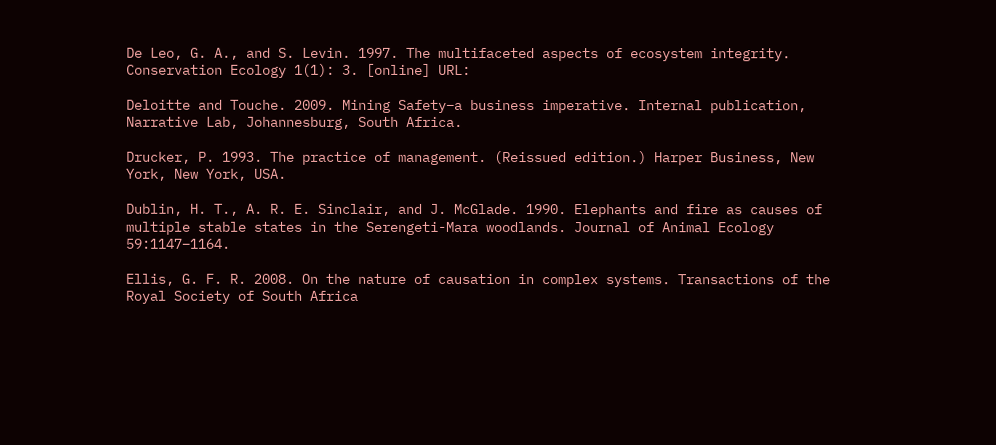De Leo, G. A., and S. Levin. 1997. The multifaceted aspects of ecosystem integrity. Conservation Ecology 1(1): 3. [online] URL:

Deloitte and Touche. 2009. Mining Safety–a business imperative. Internal publication, Narrative Lab, Johannesburg, South Africa.

Drucker, P. 1993. The practice of management. (Reissued edition.) Harper Business, New York, New York, USA.

Dublin, H. T., A. R. E. Sinclair, and J. McGlade. 1990. Elephants and fire as causes of multiple stable states in the Serengeti-Mara woodlands. Journal of Animal Ecology 59:1147–1164.

Ellis, G. F. R. 2008. On the nature of causation in complex systems. Transactions of the Royal Society of South Africa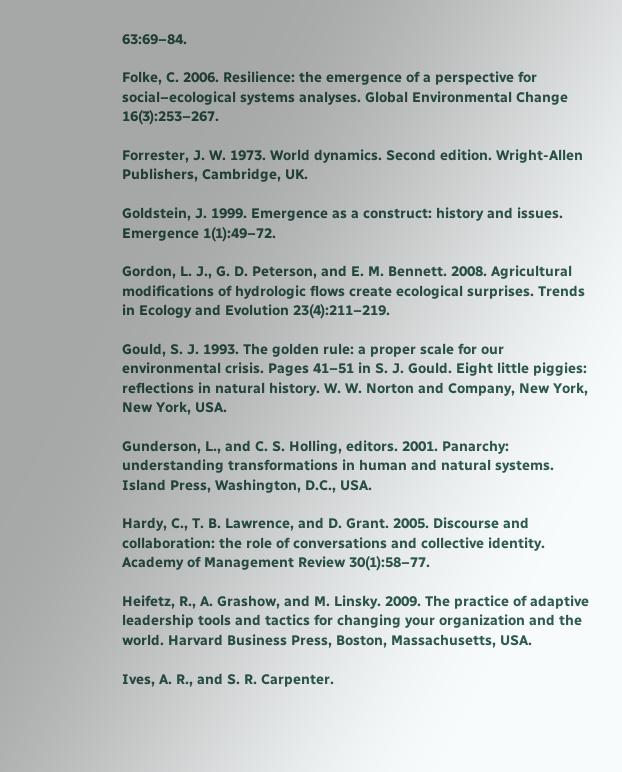63:69–84.

Folke, C. 2006. Resilience: the emergence of a perspective for social–ecological systems analyses. Global Environmental Change 16(3):253–267.

Forrester, J. W. 1973. World dynamics. Second edition. Wright-Allen Publishers, Cambridge, UK.

Goldstein, J. 1999. Emergence as a construct: history and issues. Emergence 1(1):49–72.

Gordon, L. J., G. D. Peterson, and E. M. Bennett. 2008. Agricultural modifications of hydrologic flows create ecological surprises. Trends in Ecology and Evolution 23(4):211–219.

Gould, S. J. 1993. The golden rule: a proper scale for our environmental crisis. Pages 41–51 in S. J. Gould. Eight little piggies: reflections in natural history. W. W. Norton and Company, New York, New York, USA.

Gunderson, L., and C. S. Holling, editors. 2001. Panarchy: understanding transformations in human and natural systems. Island Press, Washington, D.C., USA.

Hardy, C., T. B. Lawrence, and D. Grant. 2005. Discourse and collaboration: the role of conversations and collective identity. Academy of Management Review 30(1):58–77.

Heifetz, R., A. Grashow, and M. Linsky. 2009. The practice of adaptive leadership tools and tactics for changing your organization and the world. Harvard Business Press, Boston, Massachusetts, USA.

Ives, A. R., and S. R. Carpenter.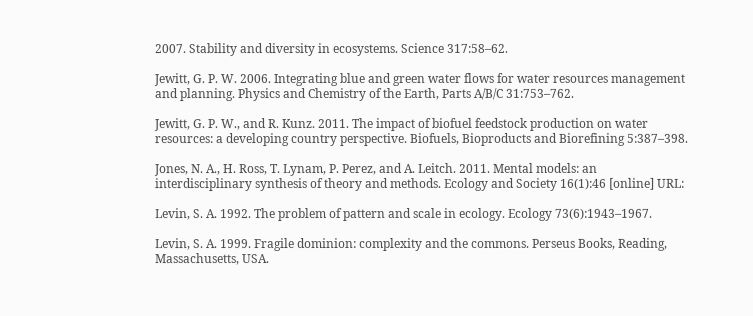2007. Stability and diversity in ecosystems. Science 317:58–62.

Jewitt, G. P. W. 2006. Integrating blue and green water flows for water resources management and planning. Physics and Chemistry of the Earth, Parts A/B/C 31:753–762.

Jewitt, G. P. W., and R. Kunz. 2011. The impact of biofuel feedstock production on water resources: a developing country perspective. Biofuels, Bioproducts and Biorefining 5:387–398.

Jones, N. A., H. Ross, T. Lynam, P. Perez, and A. Leitch. 2011. Mental models: an interdisciplinary synthesis of theory and methods. Ecology and Society 16(1):46 [online] URL:

Levin, S. A. 1992. The problem of pattern and scale in ecology. Ecology 73(6):1943–1967.

Levin, S. A. 1999. Fragile dominion: complexity and the commons. Perseus Books, Reading, Massachusetts, USA.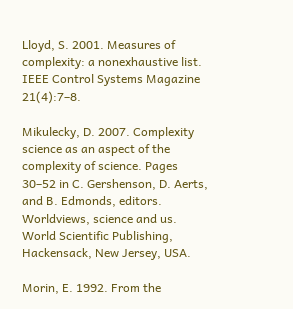Lloyd, S. 2001. Measures of complexity: a nonexhaustive list. IEEE Control Systems Magazine 21(4):7–8.

Mikulecky, D. 2007. Complexity science as an aspect of the complexity of science. Pages 30–52 in C. Gershenson, D. Aerts, and B. Edmonds, editors. Worldviews, science and us. World Scientific Publishing, Hackensack, New Jersey, USA.

Morin, E. 1992. From the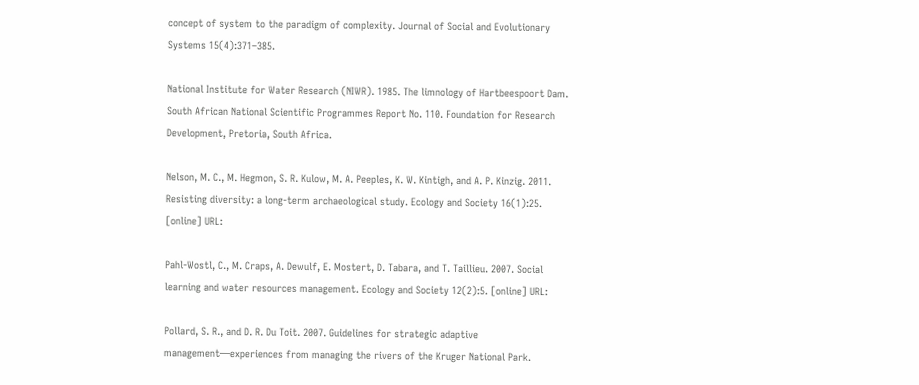concept of system to the paradigm of complexity. Journal of Social and Evolutionary Systems 15(4):371–385.

National Institute for Water Research (NIWR). 1985. The limnology of Hartbeespoort Dam. South African National Scientific Programmes Report No. 110. Foundation for Research Development, Pretoria, South Africa.

Nelson, M. C., M. Hegmon, S. R. Kulow, M. A. Peeples, K. W. Kintigh, and A. P. Kinzig. 2011. Resisting diversity: a long-term archaeological study. Ecology and Society 16(1):25. [online] URL:

Pahl-Wostl, C., M. Craps, A. Dewulf, E. Mostert, D. Tabara, and T. Taillieu. 2007. Social learning and water resources management. Ecology and Society 12(2):5. [online] URL:

Pollard, S. R., and D. R. Du Toit. 2007. Guidelines for strategic adaptive management—experiences from managing the rivers of the Kruger National Park.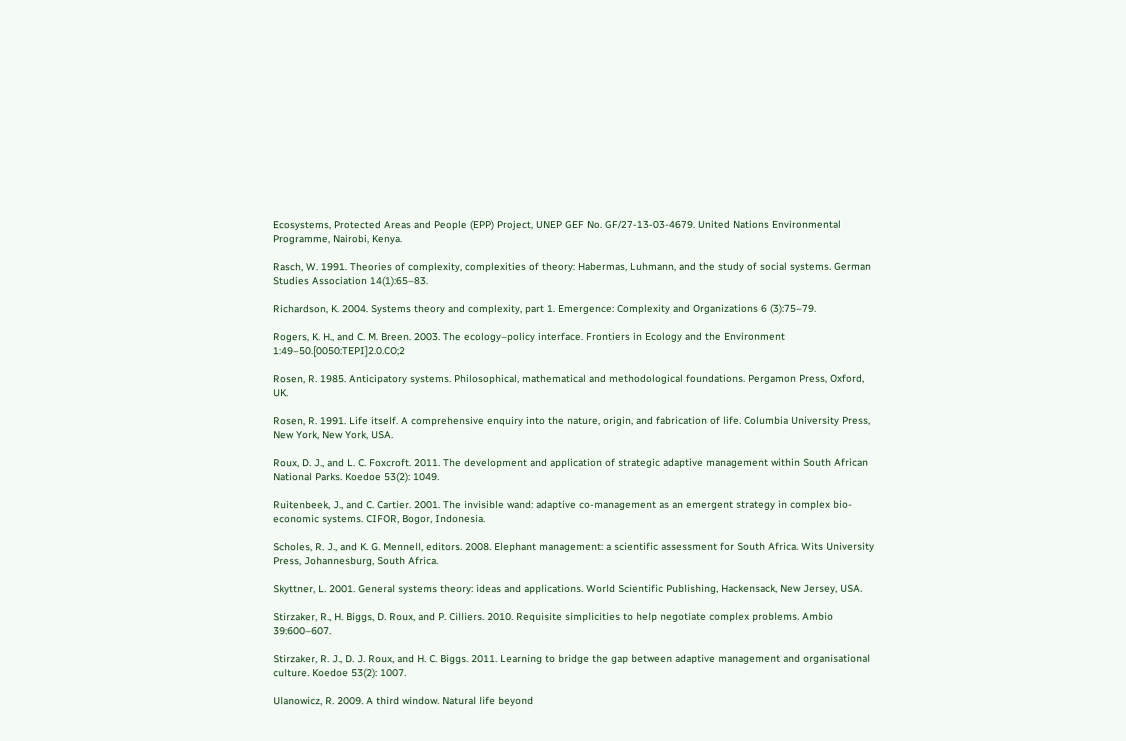Ecosystems, Protected Areas and People (EPP) Project, UNEP GEF No. GF/27-13-03-4679. United Nations Environmental Programme, Nairobi, Kenya.

Rasch, W. 1991. Theories of complexity, complexities of theory: Habermas, Luhmann, and the study of social systems. German Studies Association 14(1):65–83.

Richardson, K. 2004. Systems theory and complexity, part 1. Emergence: Complexity and Organizations 6 (3):75–79.

Rogers, K. H., and C. M. Breen. 2003. The ecology–policy interface. Frontiers in Ecology and the Environment 1:49–50.[0050:TEPI]2.0.CO;2

Rosen, R. 1985. Anticipatory systems. Philosophical, mathematical and methodological foundations. Pergamon Press, Oxford, UK.

Rosen, R. 1991. Life itself. A comprehensive enquiry into the nature, origin, and fabrication of life. Columbia University Press, New York, New York, USA.

Roux, D. J., and L. C. Foxcroft. 2011. The development and application of strategic adaptive management within South African National Parks. Koedoe 53(2): 1049.

Ruitenbeek, J., and C. Cartier. 2001. The invisible wand: adaptive co-management as an emergent strategy in complex bio-economic systems. CIFOR, Bogor, Indonesia.

Scholes, R. J., and K. G. Mennell, editors. 2008. Elephant management: a scientific assessment for South Africa. Wits University Press, Johannesburg, South Africa.

Skyttner, L. 2001. General systems theory: ideas and applications. World Scientific Publishing, Hackensack, New Jersey, USA.

Stirzaker, R., H. Biggs, D. Roux, and P. Cilliers. 2010. Requisite simplicities to help negotiate complex problems. Ambio 39:600–607.

Stirzaker, R. J., D. J. Roux, and H. C. Biggs. 2011. Learning to bridge the gap between adaptive management and organisational culture. Koedoe 53(2): 1007.

Ulanowicz, R. 2009. A third window. Natural life beyond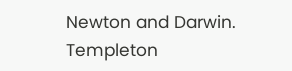Newton and Darwin. Templeton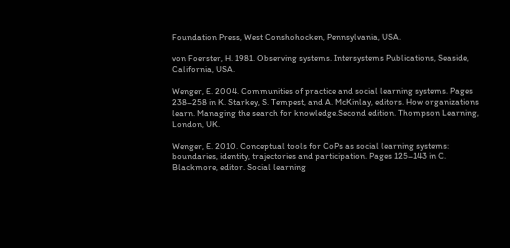Foundation Press, West Conshohocken, Pennsylvania, USA.

von Foerster, H. 1981. Observing systems. Intersystems Publications, Seaside, California, USA.

Wenger, E. 2004. Communities of practice and social learning systems. Pages 238–258 in K. Starkey, S. Tempest, and A. McKinlay, editors. How organizations learn. Managing the search for knowledge.Second edition. Thompson Learning, London, UK.

Wenger, E. 2010. Conceptual tools for CoPs as social learning systems: boundaries, identity, trajectories and participation. Pages 125–143 in C. Blackmore, editor. Social learning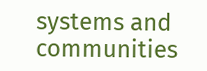systems and communities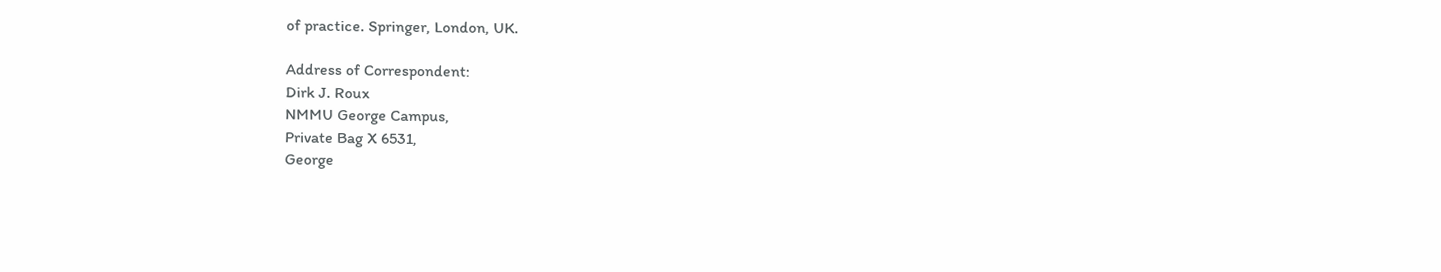of practice. Springer, London, UK.

Address of Correspondent:
Dirk J. Roux
NMMU George Campus,
Private Bag X 6531,
George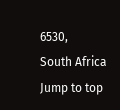6530,
South Africa
Jump to top